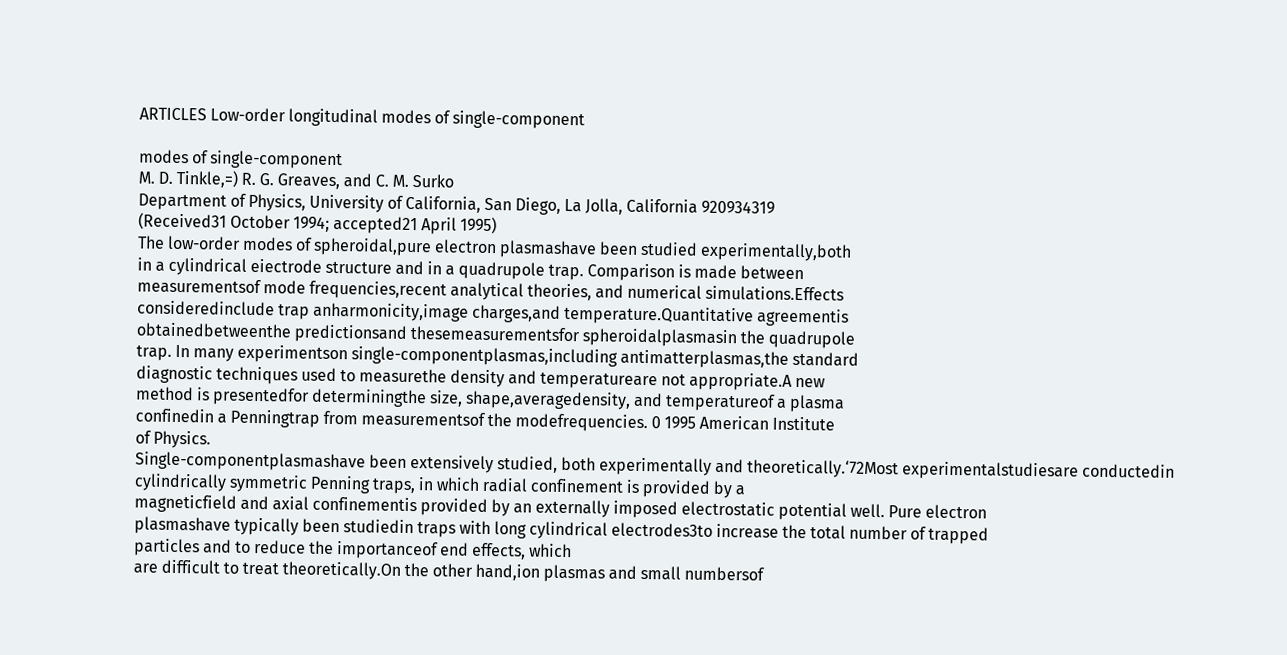ARTICLES Low-order longitudinal modes of single-component

modes of single-component
M. D. Tinkle,=) R. G. Greaves, and C. M. Surko
Department of Physics, University of California, San Diego, La Jolla, California 920934319
(Received31 October 1994; accepted21 April 1995)
The low-order modes of spheroidal,pure electron plasmashave been studied experimentally,both
in a cylindrical eiectrode structure and in a quadrupole trap. Comparison is made between
measurementsof mode frequencies,recent analytical theories, and numerical simulations.Effects
consideredinclude trap anharmonicity,image charges,and temperature.Quantitative agreementis
obtainedbetweenthe predictionsand thesemeasurementsfor spheroidalplasmasin the quadrupole
trap. In many experimentson single-componentplasmas,including antimatterplasmas,the standard
diagnostic techniques used to measurethe density and temperatureare not appropriate.A new
method is presentedfor determiningthe size, shape,averagedensity, and temperatureof a plasma
confinedin a Penningtrap from measurementsof the modefrequencies. 0 1995 American Institute
of Physics.
Single-componentplasmashave been extensively studied, both experimentally and theoretically.‘72Most experimentalstudiesare conductedin cylindrically symmetric Penning traps, in which radial confinement is provided by a
magneticfield and axial confinementis provided by an externally imposed electrostatic potential well. Pure electron
plasmashave typically been studiedin traps with long cylindrical electrodes3to increase the total number of trapped
particles and to reduce the importanceof end effects, which
are difficult to treat theoretically.On the other hand,ion plasmas and small numbersof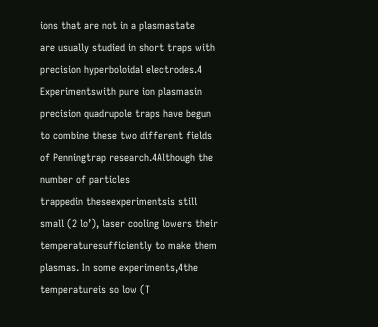ions that are not in a plasmastate
are usually studied in short traps with precision hyperboloidal electrodes.4
Experimentswith pure ion plasmasin precision quadrupole traps have begun to combine these two different fields
of Penningtrap research.4Although the number of particles
trappedin theseexperimentsis still small (2 lo’), laser cooling lowers their temperaturesufficiently to make them plasmas. In some experiments,4the temperatureis so low (T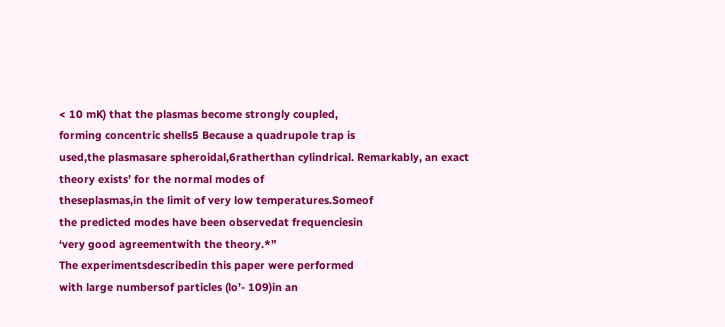< 10 mK) that the plasmas become strongly coupled,
forming concentric shells5 Because a quadrupole trap is
used,the plasmasare spheroidal,6ratherthan cylindrical. Remarkably, an exact theory exists’ for the normal modes of
theseplasmas,in the limit of very low temperatures.Someof
the predicted modes have been observedat frequenciesin
‘very good agreementwith the theory.*”
The experimentsdescribedin this paper were performed
with large numbersof particles (lo’- 109)in an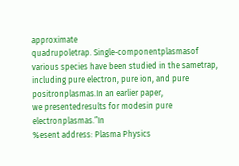approximate
quadrupoletrap. Single-componentplasmasof various species have been studied in the sametrap, including pure electron, pure ion, and pure positronplasmas.In an earlier paper,
we presentedresults for modesin pure electronplasmas.”In
%esent address: Plasma Physics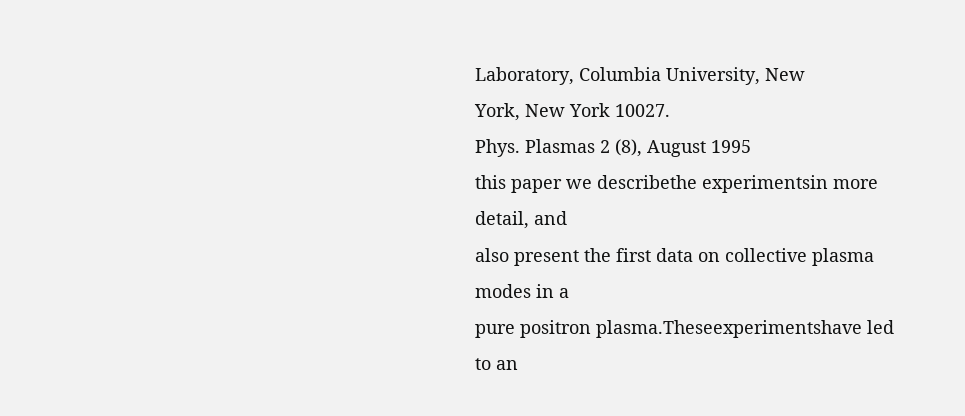Laboratory, Columbia University, New
York, New York 10027.
Phys. Plasmas 2 (8), August 1995
this paper we describethe experimentsin more detail, and
also present the first data on collective plasma modes in a
pure positron plasma.Theseexperimentshave led to an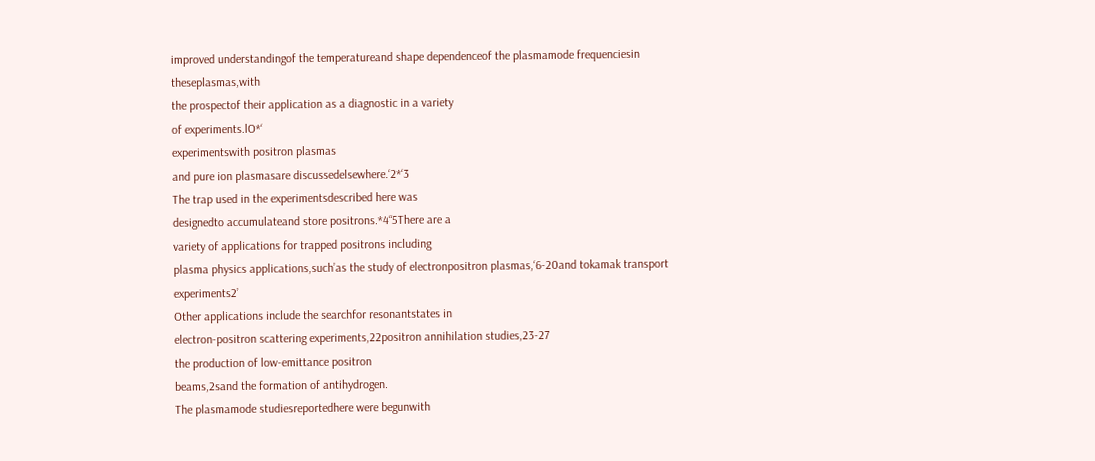improved understandingof the temperatureand shape dependenceof the plasmamode frequenciesin theseplasmas,with
the prospectof their application as a diagnostic in a variety
of experiments.lO*‘
experimentswith positron plasmas
and pure ion plasmasare discussedelsewhere.‘2*‘3
The trap used in the experimentsdescribed here was
designedto accumulateand store positrons.*4“5There are a
variety of applications for trapped positrons including
plasma physics applications,such’as the study of electronpositron plasmas,‘6-20and tokamak transport experiments2’
Other applications include the searchfor resonantstates in
electron-positron scattering experiments,22positron annihilation studies,23-27
the production of low-emittance positron
beams,2sand the formation of antihydrogen.
The plasmamode studiesreportedhere were begunwith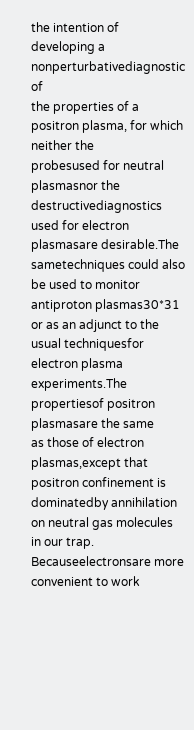the intention of developing a nonperturbativediagnostic of
the properties of a positron plasma, for which neither the
probesused for neutral plasmasnor the destructivediagnostics used for electron plasmasare desirable.The sametechniques could also be used to monitor antiproton plasmas30*31
or as an adjunct to the usual techniquesfor electron plasma
experiments.The propertiesof positron plasmasare the same
as those of electron plasmas,except that positron confinement is dominatedby annihilation on neutral gas molecules
in our trap. Becauseelectronsare more convenient to work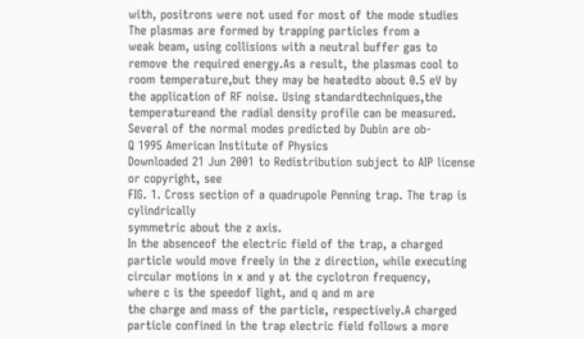with, positrons were not used for most of the mode studies
The plasmas are formed by trapping particles from a
weak beam, using collisions with a neutral buffer gas to remove the required energy.As a result, the plasmas cool to
room temperature,but they may be heatedto about 0.5 eV by
the application of RF noise. Using standardtechniques,the
temperatureand the radial density profile can be measured.
Several of the normal modes predicted by Dubin are ob-
Q 1995 American Institute of Physics
Downloaded 21 Jun 2001 to Redistribution subject to AIP license or copyright, see
FIG. 1. Cross section of a quadrupole Penning trap. The trap is cylindrically
symmetric about the z axis.
In the absenceof the electric field of the trap, a charged
particle would move freely in the z direction, while executing circular motions in x and y at the cyclotron frequency,
where c is the speedof light, and q and m are
the charge and mass of the particle, respectively.A charged
particle confined in the trap electric field follows a more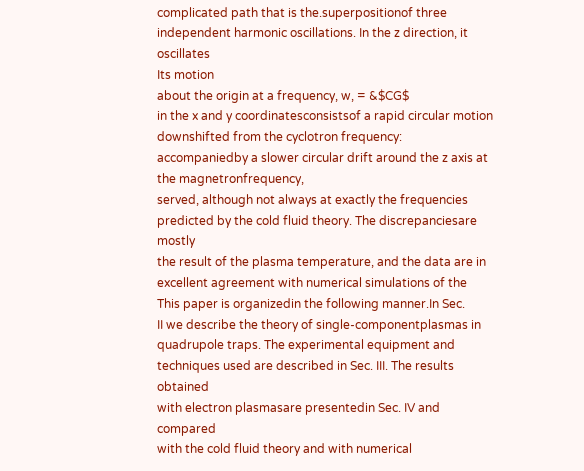complicated path that is the.superpositionof three independent harmonic oscillations. In the z direction, it oscillates
Its motion
about the origin at a frequency, w, = &$CG$
in the x and y coordinatesconsistsof a rapid circular motion
downshifted from the cyclotron frequency:
accompaniedby a slower circular drift around the z axis at
the magnetronfrequency,
served, although not always at exactly the frequencies predicted by the cold fluid theory. The discrepanciesare mostly
the result of the plasma temperature, and the data are in
excellent agreement with numerical simulations of the
This paper is organizedin the following manner.In Sec.
II we describe the theory of single-componentplasmas in
quadrupole traps. The experimental equipment and techniques used are described in Sec. III. The results obtained
with electron plasmasare presentedin Sec. IV and compared
with the cold fluid theory and with numerical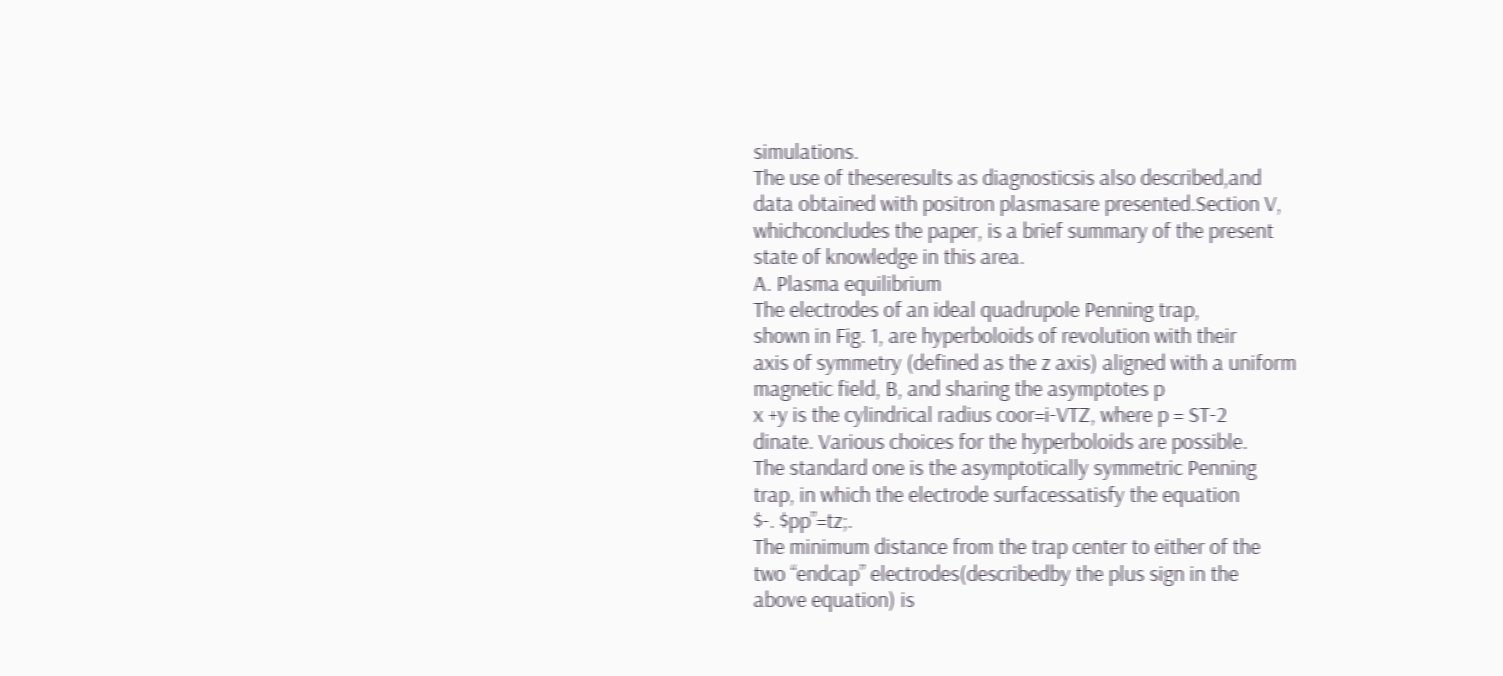simulations.
The use of theseresults as diagnosticsis also described,and
data obtained with positron plasmasare presented.Section V,
whichconcludes the paper, is a brief summary of the present
state of knowledge in this area.
A. Plasma equilibrium
The electrodes of an ideal quadrupole Penning trap,
shown in Fig. 1, are hyperboloids of revolution with their
axis of symmetry (defined as the z axis) aligned with a uniform magnetic field, B, and sharing the asymptotes p
x +y is the cylindrical radius coor=i-VTZ, where p = ST-2
dinate. Various choices for the hyperboloids are possible.
The standard one is the asymptotically symmetric Penning
trap, in which the electrode surfacessatisfy the equation
$-. $pp”=tz;.
The minimum distance from the trap center to either of the
two “endcap” electrodes(describedby the plus sign in the
above equation) is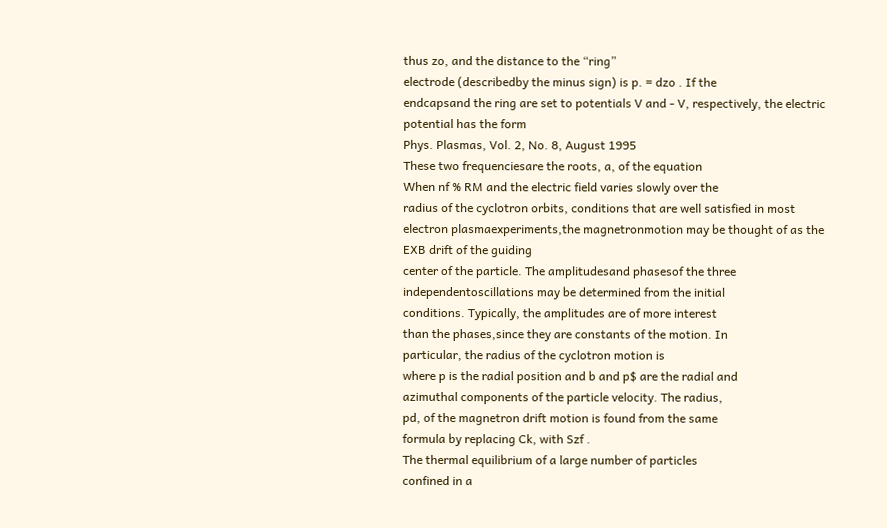thus zo, and the distance to the “ring”
electrode (describedby the minus sign) is p. = dzo . If the
endcapsand the ring are set to potentials V and - V, respectively, the electric potential has the form
Phys. Plasmas, Vol. 2, No. 8, August 1995
These two frequenciesare the roots, a, of the equation
When nf % RM and the electric field varies slowly over the
radius of the cyclotron orbits, conditions that are well satisfied in most electron plasmaexperiments,the magnetronmotion may be thought of as the EXB drift of the guiding
center of the particle. The amplitudesand phasesof the three
independentoscillations may be determined from the initial
conditions. Typically, the amplitudes are of more interest
than the phases,since they are constants of the motion. In
particular, the radius of the cyclotron motion is
where p is the radial position and b and p$ are the radial and
azimuthal components of the particle velocity. The radius,
pd, of the magnetron drift motion is found from the same
formula by replacing Ck, with Szf .
The thermal equilibrium of a large number of particles
confined in a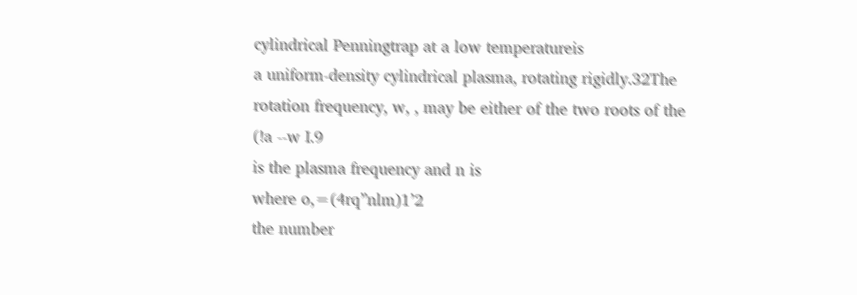cylindrical Penningtrap at a low temperatureis
a uniform-density cylindrical plasma, rotating rigidly.32The
rotation frequency, w, , may be either of the two roots of the
(!a --w I.9
is the plasma frequency and n is
where o,=(4rq”nlm)1’2
the number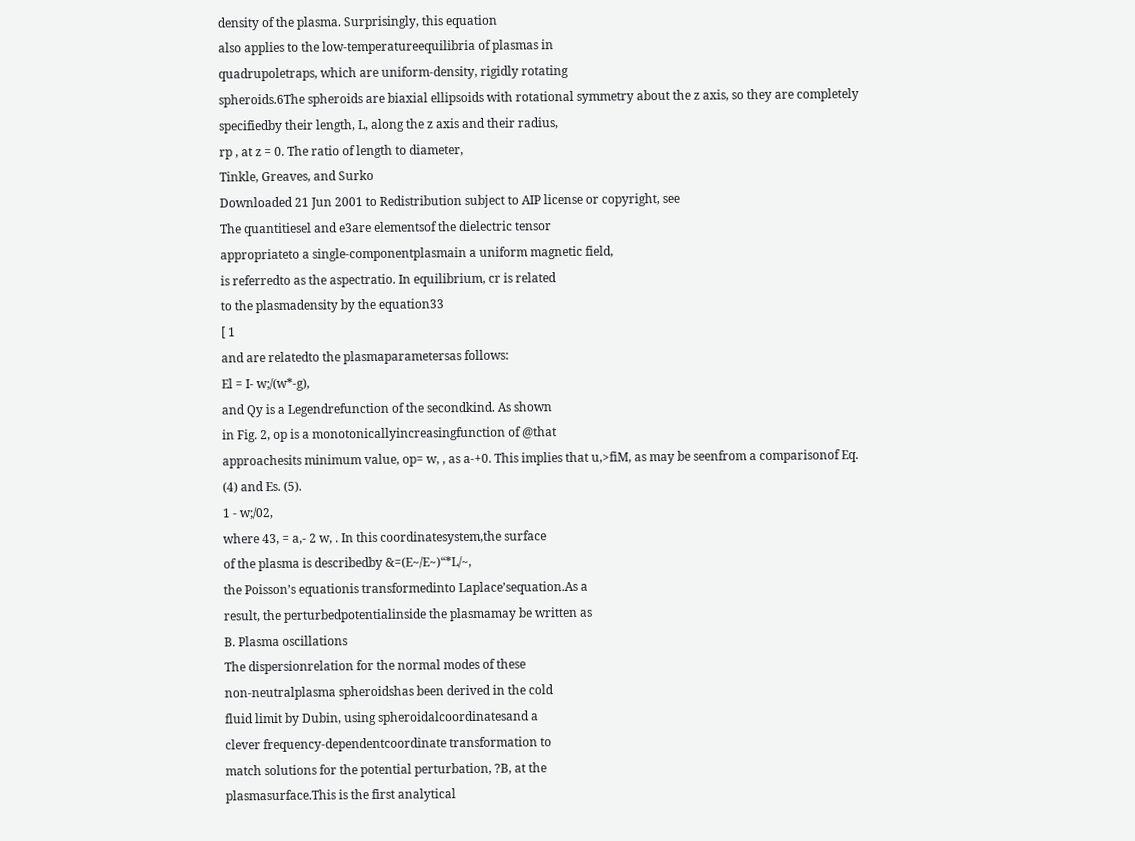density of the plasma. Surprisingly, this equation
also applies to the low-temperatureequilibria of plasmas in
quadrupoletraps, which are uniform-density, rigidly rotating
spheroids.6The spheroids are biaxial ellipsoids with rotational symmetry about the z axis, so they are completely
specifiedby their length, L, along the z axis and their radius,
rp , at z = 0. The ratio of length to diameter,
Tinkle, Greaves, and Surko
Downloaded 21 Jun 2001 to Redistribution subject to AIP license or copyright, see
The quantitiesel and e3are elementsof the dielectric tensor
appropriateto a single-componentplasmain a uniform magnetic field,
is referredto as the aspectratio. In equilibrium, cr is related
to the plasmadensity by the equation33
[ 1
and are relatedto the plasmaparametersas follows:
El = I- w;/(w*-g),
and Qy is a Legendrefunction of the secondkind. As shown
in Fig. 2, op is a monotonicallyincreasingfunction of @that
approachesits minimum value, op= w, , as a-+0. This implies that u,>fiM, as may be seenfrom a comparisonof Eq.
(4) and Es. (5).
1 - w;/02,
where 43, = a,- 2 w, . In this coordinatesystem,the surface
of the plasma is describedby &=(E~/E~)“*L/~,
the Poisson’s equationis transformedinto Laplace’sequation.As a
result, the perturbedpotentialinside the plasmamay be written as
B. Plasma oscillations
The dispersionrelation for the normal modes of these
non-neutralplasma spheroidshas been derived in the cold
fluid limit by Dubin, using spheroidalcoordinatesand a
clever frequency-dependentcoordinate transformation to
match solutions for the potential perturbation, ?B, at the
plasmasurface.This is the first analytical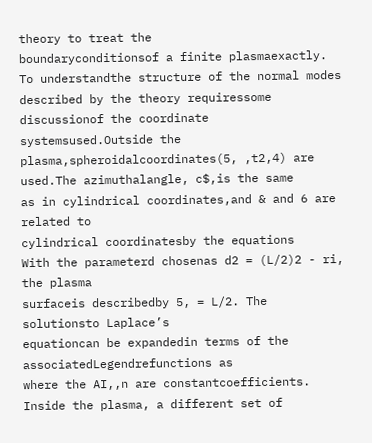theory to treat the
boundaryconditionsof a finite plasmaexactly.
To understandthe structure of the normal modes described by the theory requiressome discussionof the coordinate systemsused.Outside the plasma,spheroidalcoordinates(5, ,t2,4) are used.The azimuthalangle, c$,is the same
as in cylindrical coordinates,and & and 6 are related to
cylindrical coordinatesby the equations
With the parameterd chosenas d2 = (L/2)2 - ri, the plasma
surfaceis describedby 5, = L/2. The solutionsto Laplace’s
equationcan be expandedin terms of the associatedLegendrefunctions as
where the AI,,n are constantcoefficients.
Inside the plasma, a different set of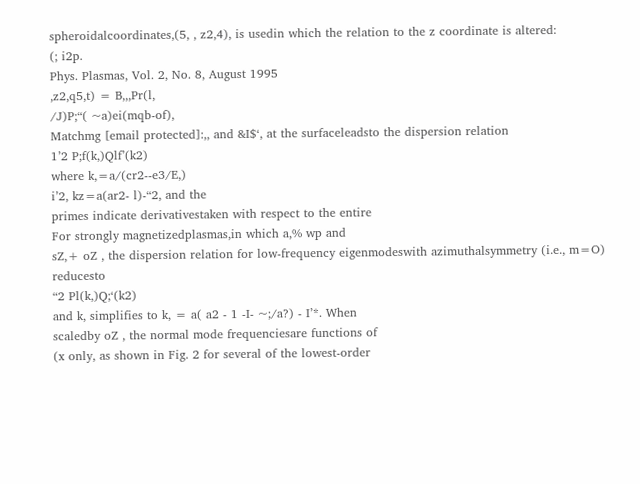spheroidalcoordinates,(5, , z2,4), is usedin which the relation to the z coordinate is altered:
(; i2p.
Phys. Plasmas, Vol. 2, No. 8, August 1995
,z2,q5,t) = B,,,Pr(l,
/J)P;“( ~a)ei(mqb-of),
Matchmg [email protected]:,, and &I$‘, at the surfaceleadsto the dispersion relation
1’2 P;f(k,)Qlf’(k2)
where k,=a/(cr2--e3/E,)
i’2, kz=a(ar2- l)-“2, and the
primes indicate derivativestaken with respect to the entire
For strongly magnetizedplasmas,in which a,% wp and
sZ,+ oZ , the dispersion relation for low-frequency eigenmodeswith azimuthalsymmetry (i.e., m=O) reducesto
“2 Pl(k,)Q;‘(k2)
and k, simplifies to k, = a( a2 - 1 -I- ~;/a?) - I’*. When
scaledby oZ , the normal mode frequenciesare functions of
(x only, as shown in Fig. 2 for several of the lowest-order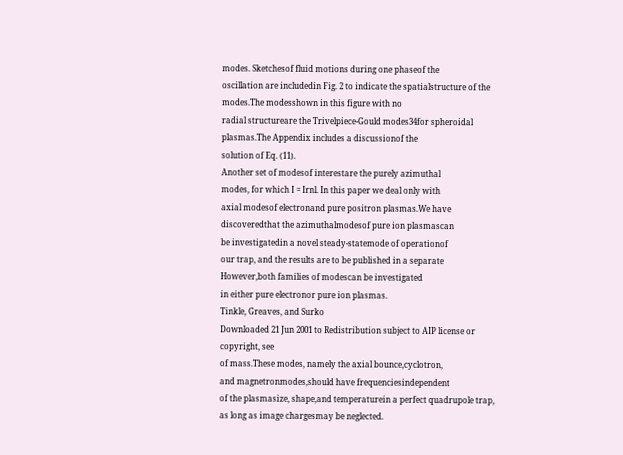modes. Sketchesof fluid motions during one phaseof the
oscillation are includedin Fig. 2 to indicate the spatialstructure of the modes.The modesshown in this figure with no
radial structureare the Trivelpiece-Gould modes34for spheroidal plasmas.The Appendix includes a discussionof the
solution of Eq. (11).
Another set of modesof interestare the purely azimuthal
modes, for which I = Irnl. In this paper we deal only with
axial modesof electronand pure positron plasmas.We have
discoveredthat the azimuthalmodesof pure ion plasmascan
be investigatedin a novel steady-statemode of operationof
our trap, and the results are to be published in a separate
However,both families of modescan be investigated
in either pure electronor pure ion plasmas.
Tinkle, Greaves, and Surko
Downloaded 21 Jun 2001 to Redistribution subject to AIP license or copyright, see
of mass.These modes, namely the axial bounce,cyclotron,
and magnetronmodes,should have frequenciesindependent
of the plasmasize, shape,and temperaturein a perfect quadrupole trap, as long as image chargesmay be neglected.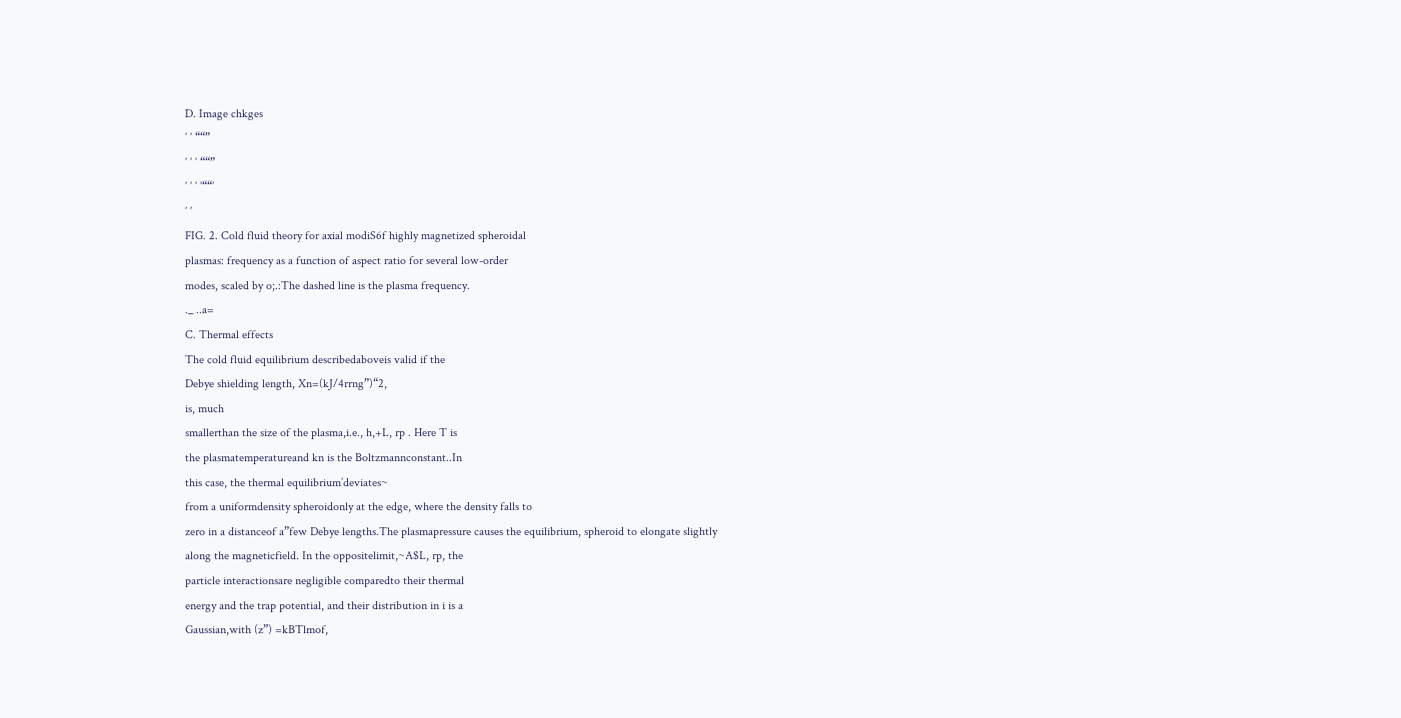D. Image chkges
’ ’ ““”
’ ’ ’ ““”
’ ’ ’ ’““’
’ ’
FIG. 2. Cold fluid theory for axial modiS6f highly magnetized spheroidal
plasmas: frequency as a function of aspect ratio for several low-order
modes, scaled by o;.:The dashed line is the plasma frequency.
._ ..a=
C. Thermal effects
The cold fluid equilibrium describedaboveis valid if the
Debye shielding length, Xn=(kJ/4rrng”)“2,
is, much
smallerthan the size of the plasma,i.e., h,+L, rp . Here T is
the plasmatemperatureand kn is the Boltzmannconstant..In
this case, the thermal equilibrium’deviates~
from a uniformdensity spheroidonly at the edge, where the density falls to
zero in a distanceof a”few Debye lengths.The plasmapressure causes the equilibrium, spheroid to elongate slightly
along the magneticfield. In the oppositelimit,~A$L, rp, the
particle interactionsare negligible comparedto their thermal
energy and the trap potential, and their distribution in i is a
Gaussian,with (z”) =kBTlmof,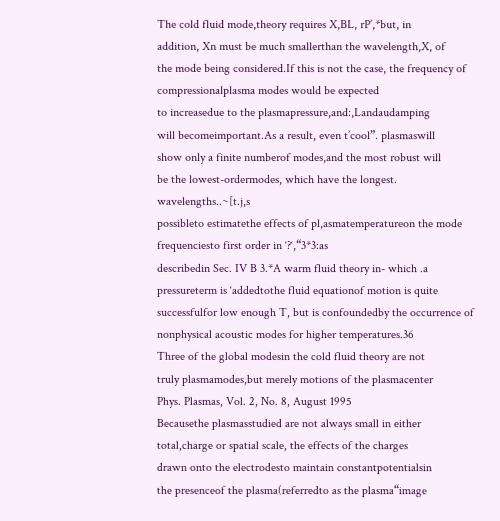The cold fluid mode,theory requires X,BL, rP’,*but, in
addition, Xn must be much smallerthan the wavelength,X, of
the mode being considered.If this is not the case, the frequency of compressionalplasma modes would be expected
to increasedue to the plasmapressure,and:,Landaudamping
will becomeimportant.As a result, even t’cool”. plasmaswill
show only a finite numberof modes,and the most robust will
be the lowest-ordermodes, which have the longest. wavelengths..~[t.j,s
possibleto estimatethe effects of pl,asmatemperatureon the mode frequenciesto first order in ‘?‘,“3*3:as
describedin Sec. IV B 3.*A warm fluid theory in- which .a
pressureterm is ‘addedtothe fluid equationof motion is quite
successfulfor low enough T, but is confoundedby the occurrence of nonphysical acoustic modes for higher temperatures.36
Three of the global modesin the cold fluid theory are not
truly plasmamodes,but merely motions of the plasmacenter
Phys. Plasmas, Vol. 2, No. 8, August 1995
Becausethe plasmasstudied are not always small in either total,charge or spatial scale, the effects of the charges
drawn onto the electrodesto maintain constantpotentialsin
the presenceof the plasma(referredto as the plasma“image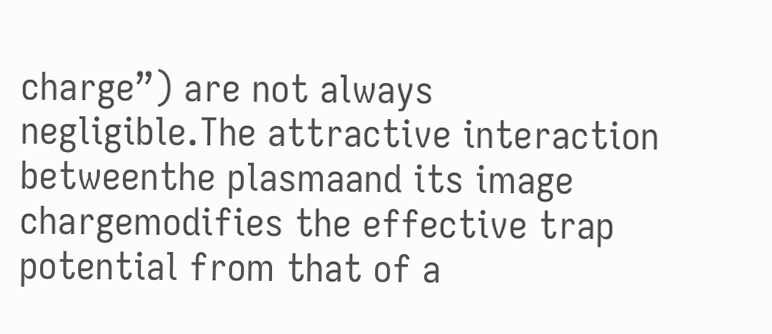charge”) are not always negligible.The attractive interaction
betweenthe plasmaand its image chargemodifies the effective trap potential from that of a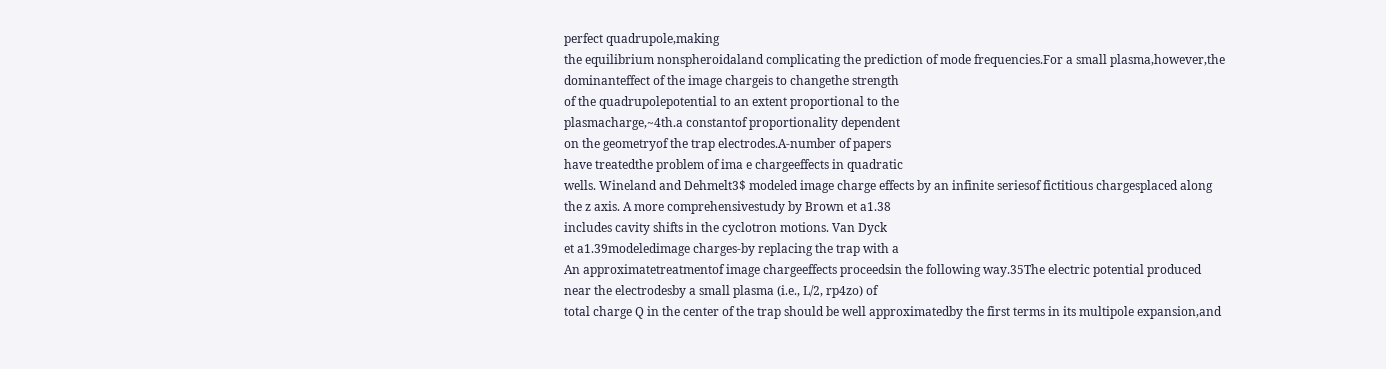perfect quadrupole,making
the equilibrium nonspheroidaland complicating the prediction of mode frequencies.For a small plasma,however,the
dominanteffect of the image chargeis to changethe strength
of the quadrupolepotential to an extent proportional to the
plasmacharge,~4th.a constantof proportionality dependent
on the geometryof the trap electrodes.A-number of papers
have treatedthe problem of ima e chargeeffects in quadratic
wells. Wineland and Dehmelt3$ modeled image charge effects by an infinite seriesof fictitious chargesplaced along
the z axis. A more comprehensivestudy by Brown et a1.38
includes cavity shifts in the cyclotron motions. Van Dyck
et a1.39modeledimage charges-by replacing the trap with a
An approximatetreatmentof image chargeeffects proceedsin the following way.35The electric potential produced
near the electrodesby a small plasma (i.e., L/2, rp4zo) of
total charge Q in the center of the trap should be well approximatedby the first terms in its multipole expansion,and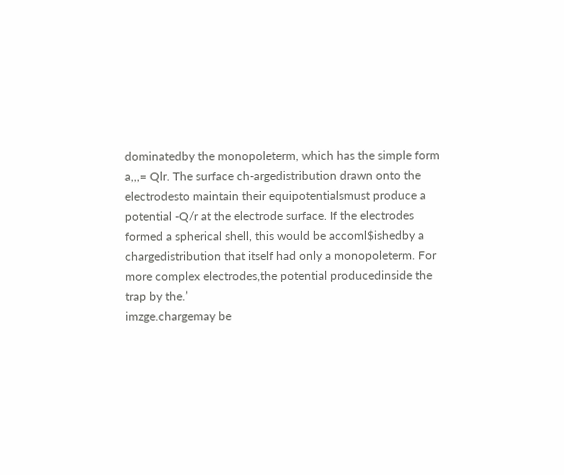dominatedby the monopoleterm, which has the simple form
a,,,= Qlr. The surface ch-argedistribution drawn onto the
electrodesto maintain their equipotentialsmust produce a
potential -Q/r at the electrode surface. If the electrodes
formed a spherical shell, this would be accoml$ishedby a
chargedistribution that itself had only a monopoleterm. For
more complex electrodes,the potential producedinside the
trap by the.’
imzge.chargemay be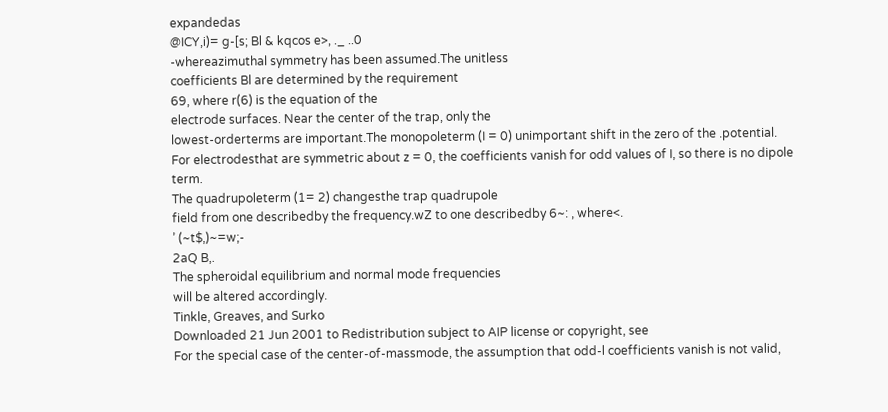expandedas
@ICY,i)= g-[s; Bl & kqcos e>, ._ ..0
-whereazimuthal symmetry has been assumed.The unitless
coefficients Bl are determined by the requirement
69, where r(6) is the equation of the
electrode surfaces. Near the center of the trap, only the
lowest-orderterms are important.The monopoleterm (I = 0) unimportant shift in the zero of the .potential.
For electrodesthat are symmetric about z = 0, the coefficients vanish for odd values of I, so there is no dipole term.
The quadrupoleterm (1= 2) changesthe trap quadrupole
field from one describedby the frequency.wZ to one describedby 6~: , where<.
’ (~t$,)~=w;-
2aQ B,.
The spheroidal equilibrium and normal mode frequencies
will be altered accordingly.
Tinkle, Greaves, and Surko
Downloaded 21 Jun 2001 to Redistribution subject to AIP license or copyright, see
For the special case of the center-of-massmode, the assumption that odd-l coefficients vanish is not valid,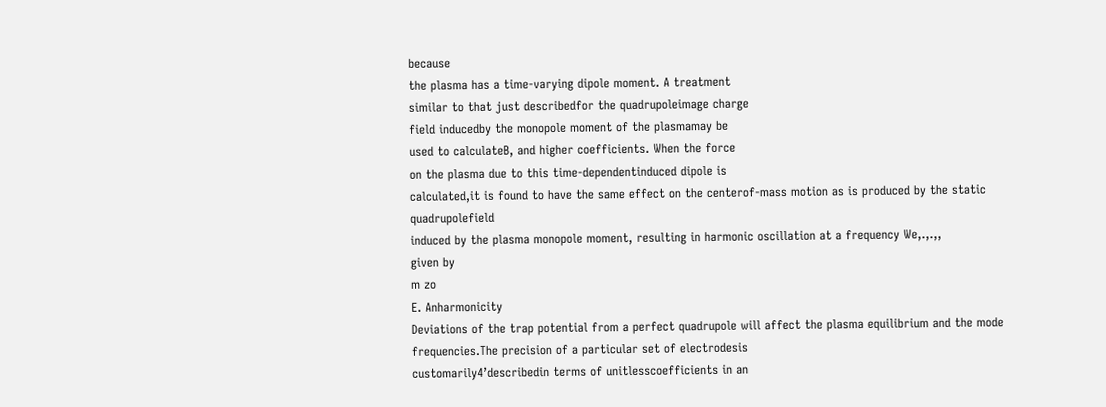because
the plasma has a time-varying dipole moment. A treatment
similar to that just describedfor the quadrupoleimage charge
field inducedby the monopole moment of the plasmamay be
used to calculateB, and higher coefficients. When the force
on the plasma due to this time-dependentinduced dipole is
calculated,it is found to have the same effect on the centerof-mass motion as is produced by the static quadrupolefield
induced by the plasma monopole moment, resulting in harmonic oscillation at a frequency We,.,.,,
given by
m zo
E. Anharmonicity
Deviations of the trap potential from a perfect quadrupole will affect the plasma equilibrium and the mode frequencies.The precision of a particular set of electrodesis
customarily4’describedin terms of unitlesscoefficients in an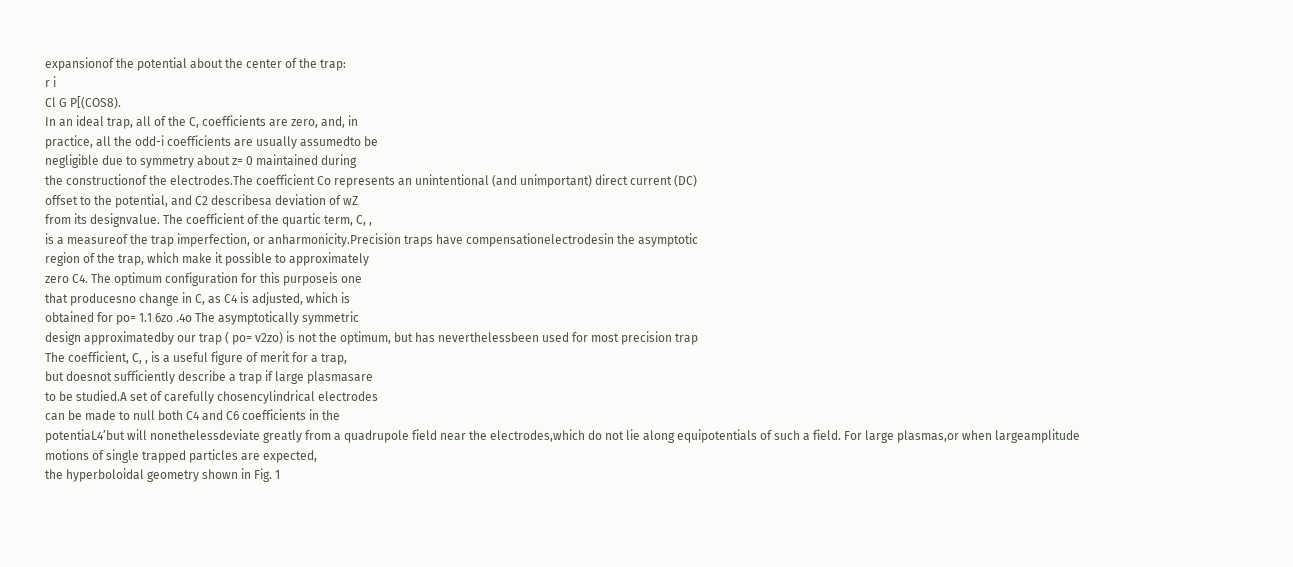expansionof the potential about the center of the trap:
r i
Cl G P[(COS8).
In an ideal trap, all of the C, coefficients are zero, and, in
practice, all the odd-i coefficients are usually assumedto be
negligible due to symmetry about z= 0 maintained during
the constructionof the electrodes.The coefficient Co represents an unintentional (and unimportant) direct current (DC)
offset to the potential, and C2 describesa deviation of wZ
from its designvalue. The coefficient of the quartic term, C, ,
is a measureof the trap imperfection, or anharmonicity.Precision traps have compensationelectrodesin the asymptotic
region of the trap, which make it possible to approximately
zero C4. The optimum configuration for this purposeis one
that producesno change in C, as C4 is adjusted, which is
obtained for po= 1.1 6zo .4o The asymptotically symmetric
design approximatedby our trap ( po= v2zo) is not the optimum, but has neverthelessbeen used for most precision trap
The coefficient, C, , is a useful figure of merit for a trap,
but doesnot sufficiently describe a trap if large plasmasare
to be studied.A set of carefully chosencylindrical electrodes
can be made to null both C4 and C6 coefficients in the
potentiaL4’but will nonethelessdeviate greatly from a quadrupole field near the electrodes,which do not lie along equipotentials of such a field. For large plasmas,or when largeamplitude motions of single trapped particles are expected,
the hyperboloidal geometry shown in Fig. 1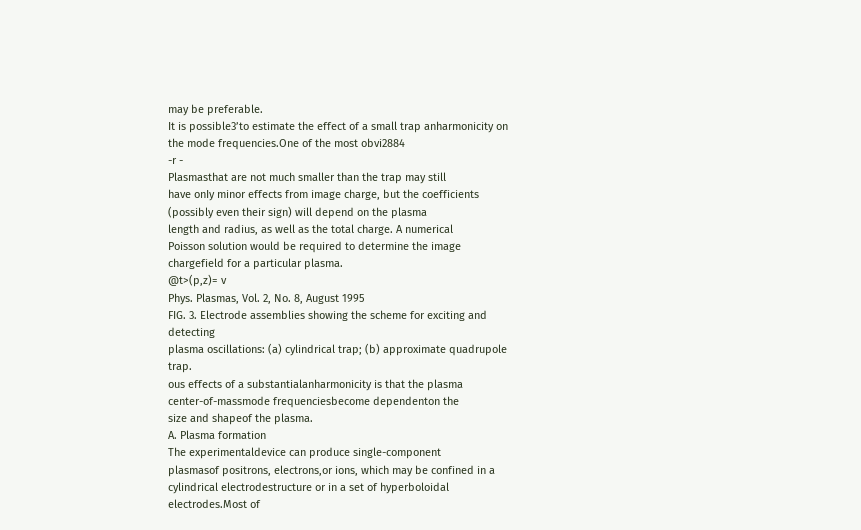may be preferable.
It is possible3’to estimate the effect of a small trap anharmonicity on the mode frequencies.One of the most obvi2884
-r -
Plasmasthat are not much smaller than the trap may still
have onIy minor effects from image charge, but the coefficients (possibly even their sign) will depend on the plasma
length and radius, as well as the total charge. A numerical
Poisson solution would be required to determine the image
chargefield for a particular plasma.
@t>(p,z)= v
Phys. Plasmas, Vol. 2, No. 8, August 1995
FIG. 3. Electrode assemblies showing the scheme for exciting and detecting
plasma oscillations: (a) cylindrical trap; (b) approximate quadrupole trap.
ous effects of a substantialanharmonicity is that the plasma
center-of-massmode frequenciesbecome dependenton the
size and shapeof the plasma.
A. Plasma formation
The experimentaldevice can produce single-component
plasmasof positrons, electrons,or ions, which may be confined in a cylindrical electrodestructure or in a set of hyperboloidal electrodes.Most of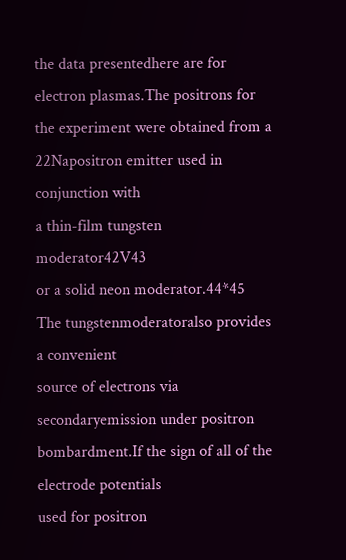the data presentedhere are for
electron plasmas.The positrons for the experiment were obtained from a 22Napositron emitter used in conjunction with
a thin-film tungsten moderator42V43
or a solid neon moderator.44*45
The tungstenmoderatoralso provides a convenient
source of electrons via secondaryemission under positron
bombardment.If the sign of all of the electrode potentials
used for positron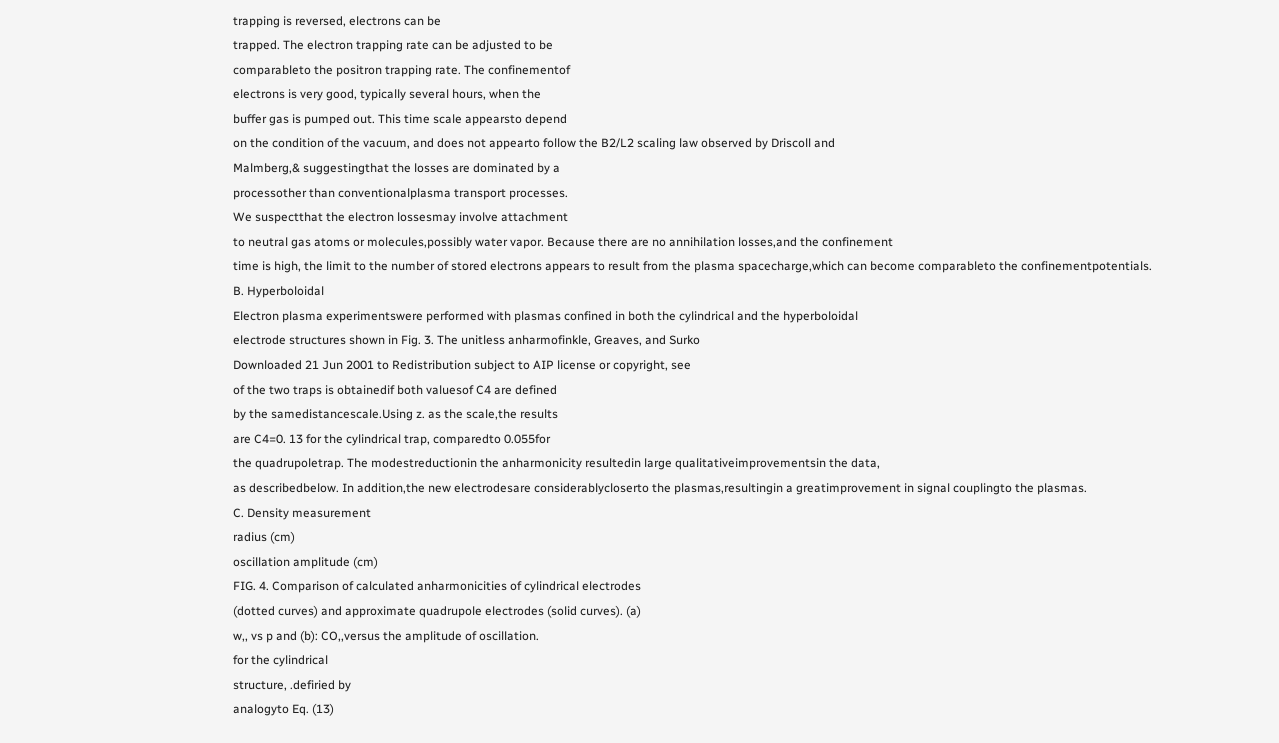trapping is reversed, electrons can be
trapped. The electron trapping rate can be adjusted to be
comparableto the positron trapping rate. The confinementof
electrons is very good, typically several hours, when the
buffer gas is pumped out. This time scale appearsto depend
on the condition of the vacuum, and does not appearto follow the B2/L2 scaling law observed by Driscoll and
Malmberg,& suggestingthat the losses are dominated by a
processother than conventionalplasma transport processes.
We suspectthat the electron lossesmay involve attachment
to neutral gas atoms or molecules,possibly water vapor. Because there are no annihilation losses,and the confinement
time is high, the limit to the number of stored electrons appears to result from the plasma spacecharge,which can become comparableto the confinementpotentials.
B. Hyperboloidal
Electron plasma experimentswere performed with plasmas confined in both the cylindrical and the hyperboloidal
electrode structures shown in Fig. 3. The unitless anharmofinkle, Greaves, and Surko
Downloaded 21 Jun 2001 to Redistribution subject to AIP license or copyright, see
of the two traps is obtainedif both valuesof C4 are defined
by the samedistancescale.Using z. as the scale,the results
are C4=0. 13 for the cylindrical trap, comparedto 0.055for
the quadrupoletrap. The modestreductionin the anharmonicity resultedin large qualitativeimprovementsin the data,
as describedbelow. In addition,the new electrodesare considerablycloserto the plasmas,resultingin a greatimprovement in signal couplingto the plasmas.
C. Density measurement
radius (cm)
oscillation amplitude (cm)
FIG. 4. Comparison of calculated anharmonicities of cylindrical electrodes
(dotted curves) and approximate quadrupole electrodes (solid curves). (a)
w,, vs p and (b): CO,,versus the amplitude of oscillation.
for the cylindrical
structure, .defiried by
analogyto Eq. (13)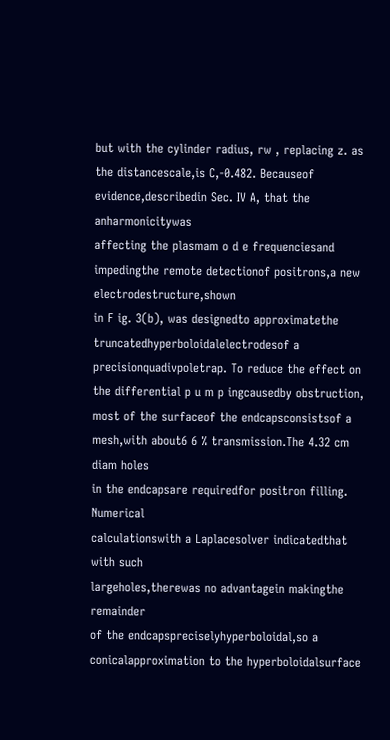but with the cylinder radius, rw , replacing z. as the distancescale,is C,-0.482. Becauseof evidence,describedin Sec. IV A, that the anharmonicitywas
affecting the plasmam o d e frequenciesand impedingthe remote detectionof positrons,a new electrodestructure,shown
in F ig. 3(b), was designedto approximatethe truncatedhyperboloidalelectrodesof a precisionquadivpoletrap. To reduce the effect on the differential p u m p ingcausedby obstruction, most of the surfaceof the endcapsconsistsof a
mesh,with about6 6 % transmission.The 4.32 cm diam holes
in the endcapsare requiredfor positron filling. Numerical
calculationswith a Laplacesolver indicatedthat with such
largeholes,therewas no advantagein makingthe remainder
of the endcapspreciselyhyperboloidal,so a conicalapproximation to the hyperboloidalsurface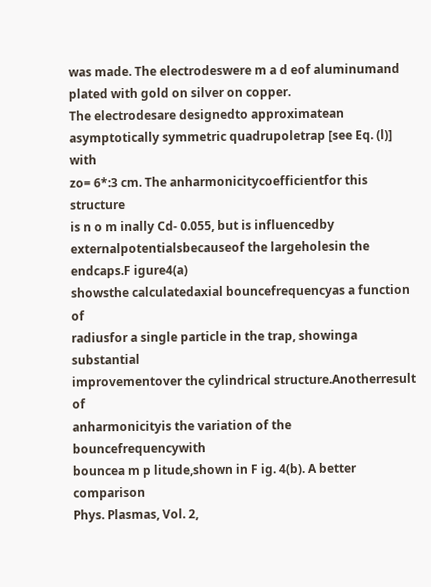was made. The electrodeswere m a d eof aluminumand plated with gold on silver on copper.
The electrodesare designedto approximatean asymptotically symmetric quadrupoletrap [see Eq. (l)] with
zo= 6*:3 cm. The anharmonicitycoefficientfor this structure
is n o m inally Cd- 0.055, but is influencedby externalpotentialsbecauseof the largeholesin the endcaps.F igure4(a)
showsthe calculatedaxial bouncefrequencyas a function of
radiusfor a single particle in the trap, showinga substantial
improvementover the cylindrical structure.Anotherresult of
anharmonicityis the variation of the bouncefrequencywith
bouncea m p litude,shown in F ig. 4(b). A better comparison
Phys. Plasmas, Vol. 2,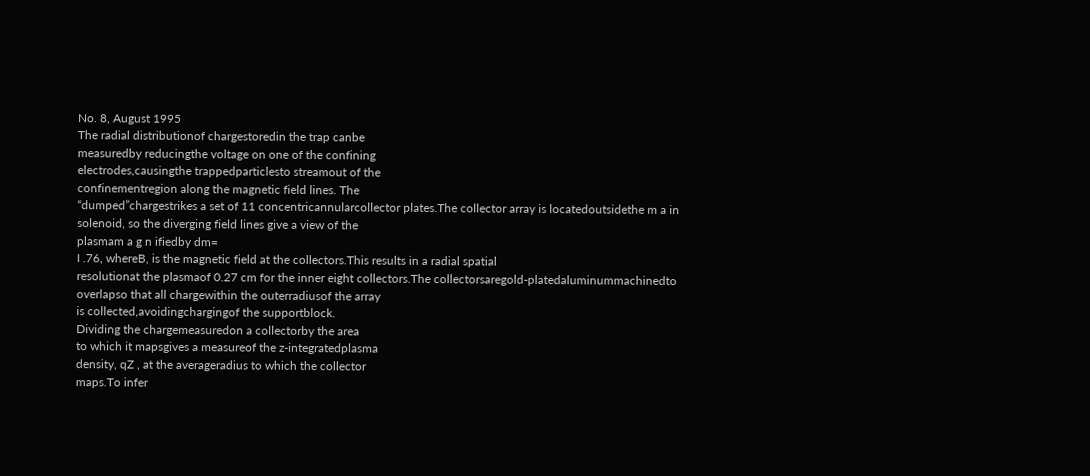No. 8, August 1995
The radial distributionof chargestoredin the trap canbe
measuredby reducingthe voltage on one of the confining
electrodes,causingthe trappedparticlesto streamout of the
confinementregion along the magnetic field lines. The
“dumped”chargestrikes a set of 11 concentricannularcollector plates.The collector array is locatedoutsidethe m a in
solenoid, so the diverging field lines give a view of the
plasmam a g n ifiedby dm=
I .76, whereB, is the magnetic field at the collectors.This results in a radial spatial
resolutionat the plasmaof 0.27 cm for the inner eight collectors.The collectorsaregold-platedaluminummachinedto
overlapso that all chargewithin the outerradiusof the array
is collected,avoidingchargingof the supportblock.
Dividing the chargemeasuredon a collectorby the area
to which it mapsgives a measureof the z-integratedplasma
density, qZ , at the averageradius to which the collector
maps.To infer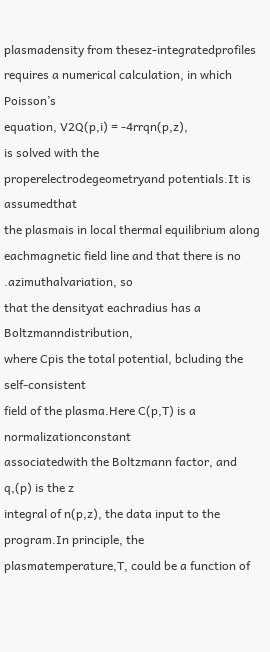plasmadensity from thesez-integratedprofiles requires a numerical calculation, in which Poisson’s
equation, V2Q(p,i) = -4rrqn(p,z),
is solved with the
properelectrodegeometryand potentials.It is assumedthat
the plasmais in local thermal equilibrium along eachmagnetic field line and that there is no .azimuthalvariation, so
that the densityat eachradius has a Boltzmanndistribution,
where Cpis the total potential, bcluding the self-consistent
field of the plasma.Here C(p,T) is a normalizationconstant
associatedwith the Boltzmann factor, and q,(p) is the z
integral of n(p,z), the data input to the program.In principle, the plasmatemperature,T, could be a function of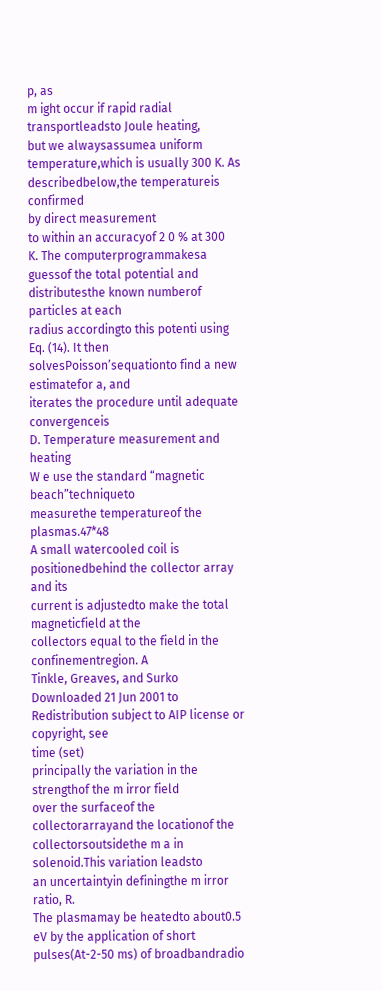p, as
m ight occur if rapid radial transportleadsto Joule heating,
but we alwaysassumea uniform temperature,which is usually 300 K. As describedbelow,the temperatureis confirmed
by direct measurement
to within an accuracyof 2 0 % at 300
K. The computerprogrammakesa guessof the total potential and distributesthe known numberof particles at each
radius accordingto this potenti using Eq. (14). It then
solvesPoisson’sequationto find a new estimatefor a, and
iterates the procedure until adequate convergenceis
D. Temperature measurement and heating
W e use the standard “magnetic beach”techniqueto
measurethe temperatureof the plasmas.47*48
A small watercooled coil is positionedbehind the collector array and its
current is adjustedto make the total magneticfield at the
collectors equal to the field in the confinementregion. A
Tinkle, Greaves, and Surko
Downloaded 21 Jun 2001 to Redistribution subject to AIP license or copyright, see
time (set)
principally the variation in the strengthof the m irror field
over the surfaceof the collectorarrayand the locationof the
collectorsoutsidethe m a in solenoid.This variation leadsto
an uncertaintyin definingthe m irror ratio, R.
The plasmamay be heatedto about0.5 eV by the application of short pulses(At-2-50 ms) of broadbandradio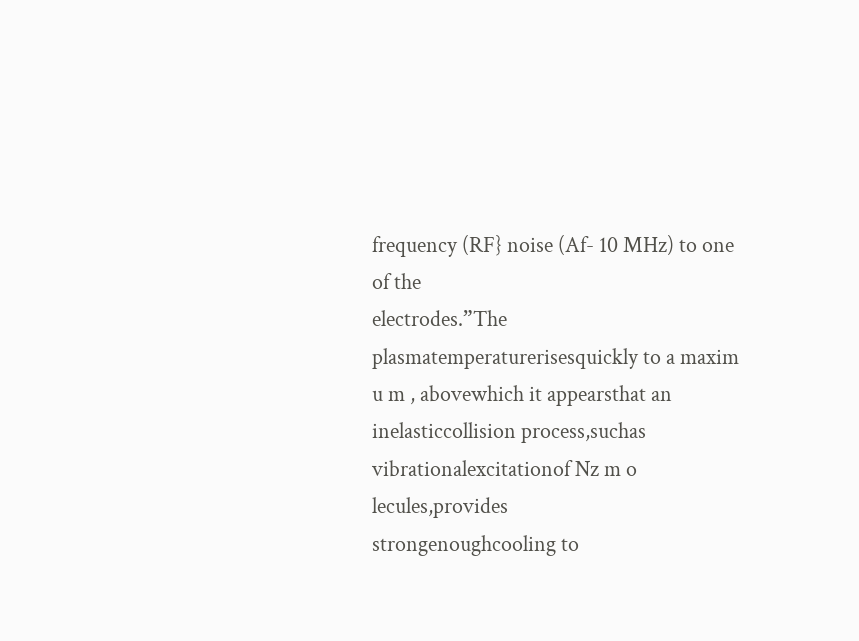frequency (RF} noise (Af- 10 MHz) to one of the
electrodes.”The plasmatemperaturerisesquickly to a maxim u m , abovewhich it appearsthat an inelasticcollision process,suchas vibrationalexcitationof Nz m o lecules,provides
strongenoughcooling to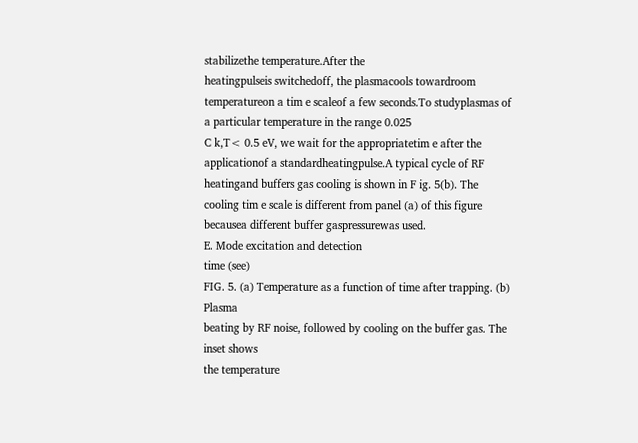stabilizethe temperature.After the
heatingpulseis switchedoff, the plasmacools towardroom
temperatureon a tim e scaleof a few seconds.To studyplasmas of a particular temperature in the range 0.025
C k,T< 0.5 eV, we wait for the appropriatetim e after the
applicationof a standardheatingpulse.A typical cycle of RF
heatingand buffers gas cooling is shown in F ig. 5(b). The
cooling tim e scale is different from panel (a) of this figure
becausea different buffer gaspressurewas used.
E. Mode excitation and detection
time (see)
FIG. 5. (a) Temperature as a function of time after trapping. (b) Plasma
beating by RF noise, followed by cooling on the buffer gas. The inset shows
the temperature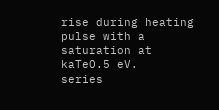rise during heating pulse with a saturation at kaTeO.5 eV.
series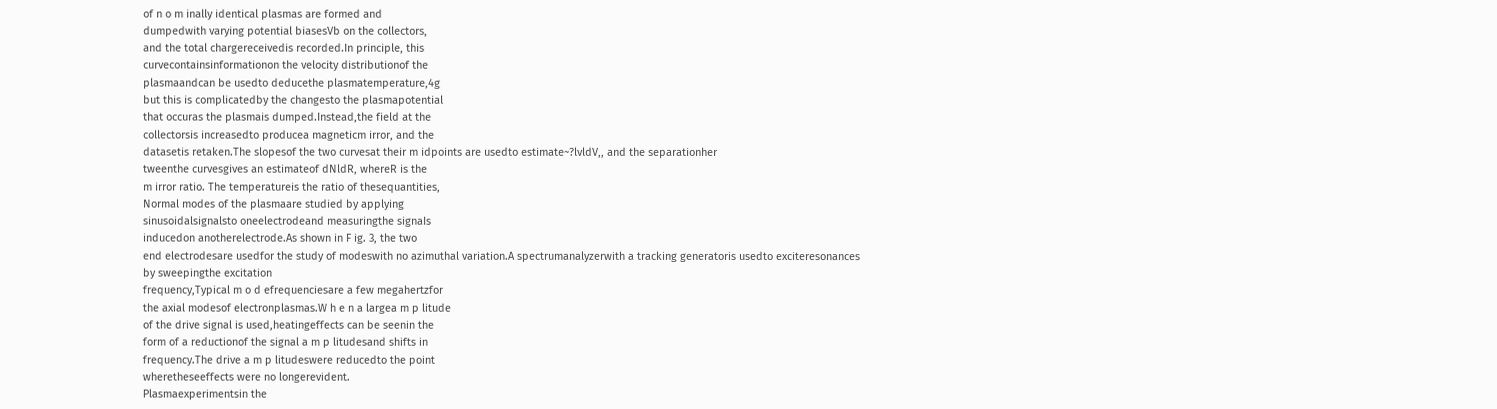of n o m inally identical plasmas are formed and
dumpedwith varying potential biasesVb on the collectors,
and the total chargereceivedis recorded.In principle, this
curvecontainsinformationon the velocity distributionof the
plasmaandcan be usedto deducethe plasmatemperature,4g
but this is complicatedby the changesto the plasmapotential
that occuras the plasmais dumped.Instead,the field at the
collectorsis increasedto producea magneticm irror, and the
datasetis retaken.The slopesof the two curvesat their m idpoints are usedto estimate~?lvldV,, and the separationher
tweenthe curvesgives an estimateof dNldR, whereR is the
m irror ratio. The temperatureis the ratio of thesequantities,
Normal modes of the plasmaare studied by applying
sinusoidalsignalsto oneelectrodeand measuringthe signaIs
inducedon anotherelectrode.As shown in F ig. 3, the two
end electrodesare usedfor the study of modeswith no azimuthal variation.A spectrumanalyzerwith a tracking generatoris usedto exciteresonances
by sweepingthe excitation
frequency,Typical m o d efrequenciesare a few megahertzfor
the axial modesof electronplasmas.W h e n a largea m p litude
of the drive signal is used,heatingeffects can be seenin the
form of a reductionof the signal a m p litudesand shifts in
frequency.The drive a m p litudeswere reducedto the point
wheretheseeffects were no longerevident.
Plasmaexperimentsin the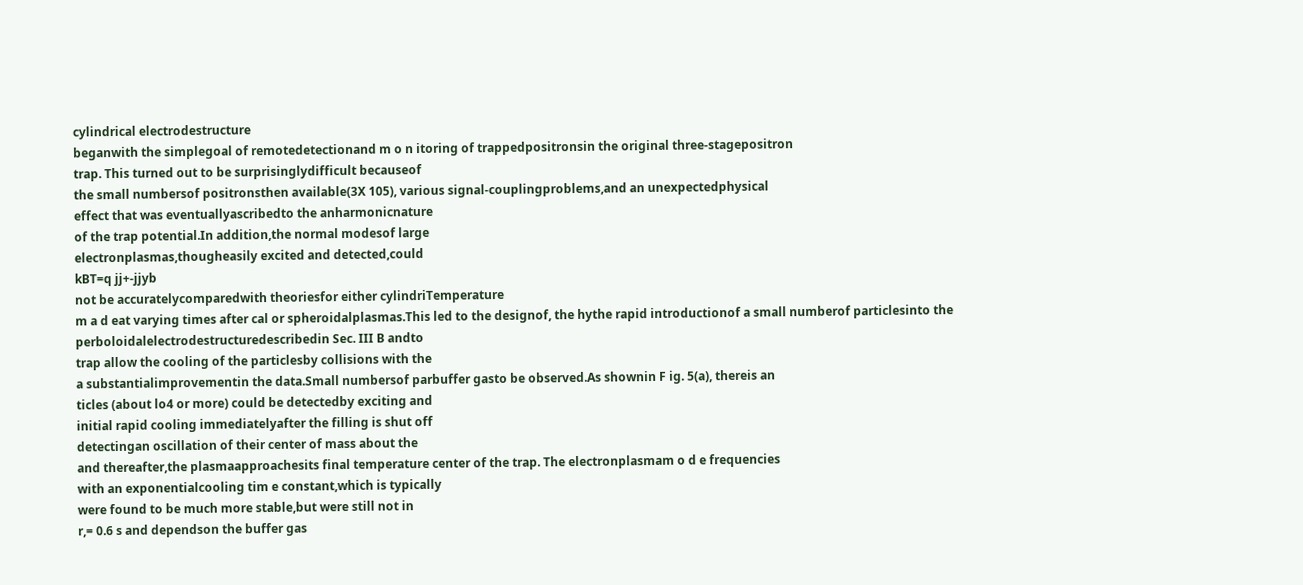cylindrical electrodestructure
beganwith the simplegoal of remotedetectionand m o n itoring of trappedpositronsin the original three-stagepositron
trap. This turned out to be surprisinglydifficult becauseof
the small numbersof positronsthen available(3X 105), various signal-couplingproblems,and an unexpectedphysical
effect that was eventuallyascribedto the anharmonicnature
of the trap potential.In addition,the normal modesof large
electronplasmas,thougheasily excited and detected,could
kBT=q jj+-jjyb
not be accuratelycomparedwith theoriesfor either cylindriTemperature
m a d eat varying times after cal or spheroidalplasmas.This led to the designof, the hythe rapid introductionof a small numberof particlesinto the
perboloidalelectrodestructuredescribedin Sec. III B andto
trap allow the cooling of the particlesby collisions with the
a substantialimprovementin the data.Small numbersof parbuffer gasto be observed.As shownin F ig. 5(a), thereis an
ticles (about lo4 or more) could be detectedby exciting and
initial rapid cooling immediatelyafter the filling is shut off
detectingan oscillation of their center of mass about the
and thereafter,the plasmaapproachesits final temperature center of the trap. The electronplasmam o d e frequencies
with an exponentialcooling tim e constant,which is typically
were found to be much more stable,but were still not in
r,= 0.6 s and dependson the buffer gas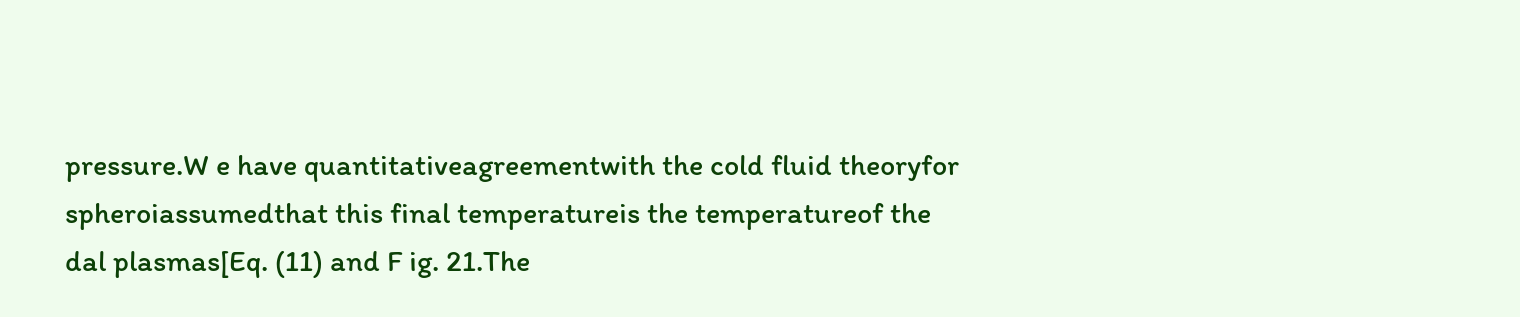pressure.W e have quantitativeagreementwith the cold fluid theoryfor spheroiassumedthat this final temperatureis the temperatureof the
dal plasmas[Eq. (11) and F ig. 21.The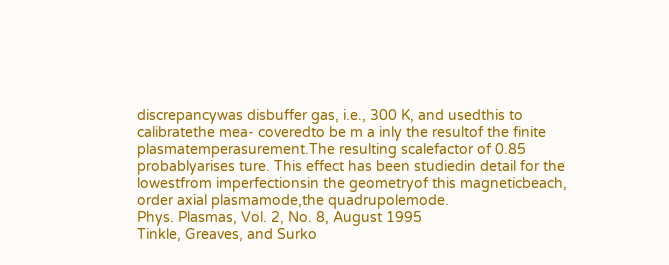discrepancywas disbuffer gas, i.e., 300 K, and usedthis to calibratethe mea- coveredto be m a inly the resultof the finite plasmatemperasurement.The resulting scalefactor of 0.85 probablyarises ture. This effect has been studiedin detail for the lowestfrom imperfectionsin the geometryof this magneticbeach, order axial plasmamode,the quadrupolemode.
Phys. Plasmas, Vol. 2, No. 8, August 1995
Tinkle, Greaves, and Surko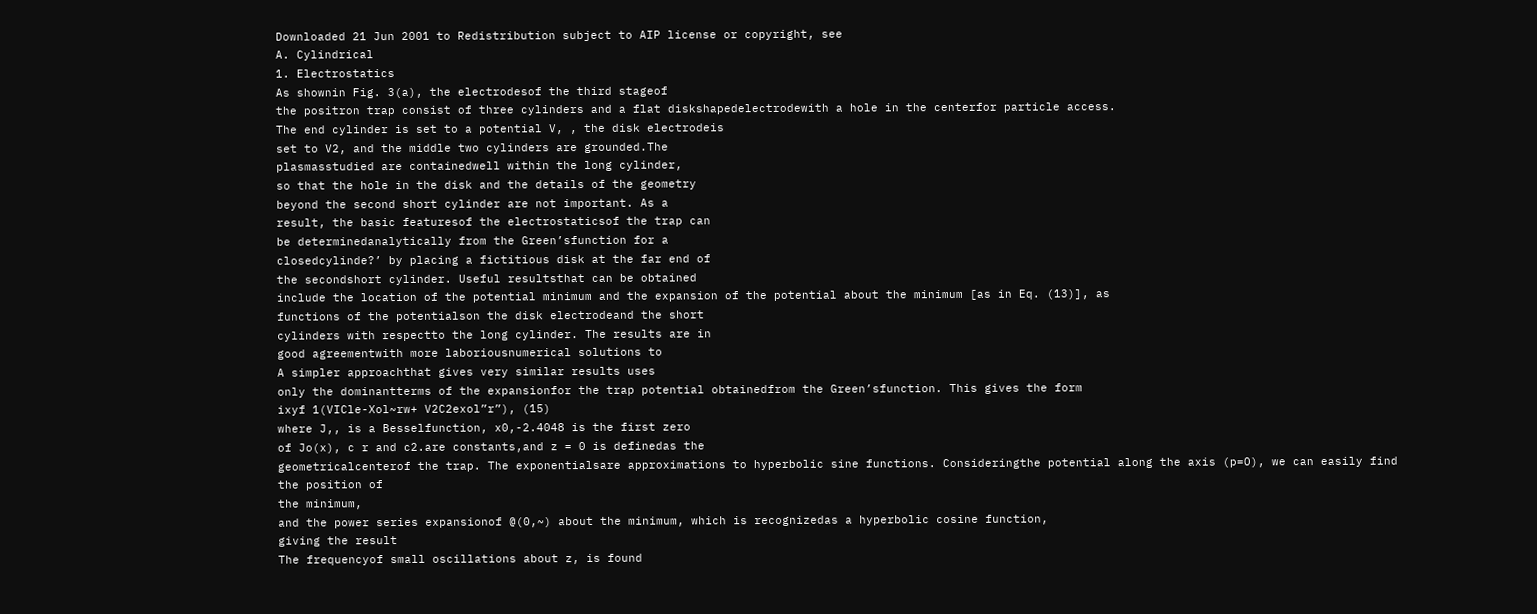Downloaded 21 Jun 2001 to Redistribution subject to AIP license or copyright, see
A. Cylindrical
1. Electrostatics
As shownin Fig. 3(a), the electrodesof the third stageof
the positron trap consist of three cylinders and a flat diskshapedelectrodewith a hole in the centerfor particle access.
The end cylinder is set to a potential V, , the disk electrodeis
set to V2, and the middle two cylinders are grounded.The
plasmasstudied are containedwell within the long cylinder,
so that the hole in the disk and the details of the geometry
beyond the second short cylinder are not important. As a
result, the basic featuresof the electrostaticsof the trap can
be determinedanalytically from the Green’sfunction for a
closedcylinde?’ by placing a fictitious disk at the far end of
the secondshort cylinder. Useful resultsthat can be obtained
include the location of the potential minimum and the expansion of the potential about the minimum [as in Eq. (13)], as
functions of the potentialson the disk electrodeand the short
cylinders with respectto the long cylinder. The results are in
good agreementwith more laboriousnumerical solutions to
A simpler approachthat gives very similar results uses
only the dominantterms of the expansionfor the trap potential obtainedfrom the Green’sfunction. This gives the form
ixyf 1(VICle-Xol~rw+ V2C2exol”r”), (15)
where J,, is a Besselfunction, x0,-2.4048 is the first zero
of Jo(x), c r and c2.are constants,and z = 0 is definedas the
geometricalcenterof the trap. The exponentialsare approximations to hyperbolic sine functions. Consideringthe potential along the axis (p=O), we can easily find the position of
the minimum,
and the power series expansionof @(0,~) about the minimum, which is recognizedas a hyperbolic cosine function,
giving the result
The frequencyof small oscillations about z, is found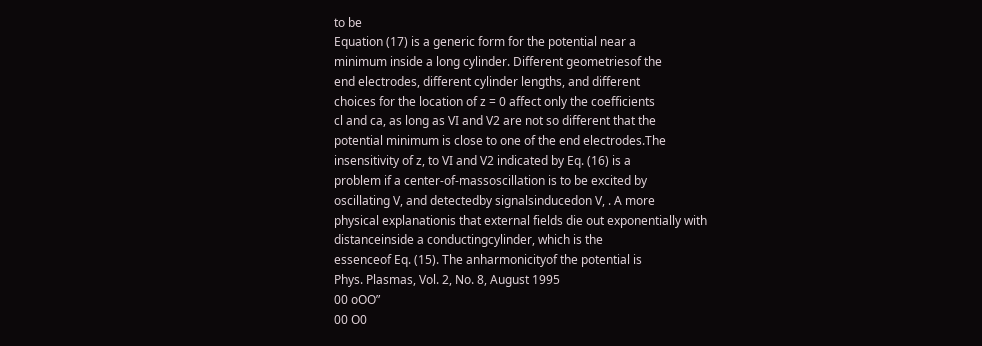to be
Equation (17) is a generic form for the potential near a
minimum inside a long cylinder. Different geometriesof the
end electrodes, different cylinder lengths, and different
choices for the location of z = 0 affect only the coefficients
cl and ca, as long as VI and V2 are not so different that the
potential minimum is close to one of the end electrodes.The
insensitivity of z, to VI and V2 indicated by Eq. (16) is a
problem if a center-of-massoscillation is to be excited by
oscillating V, and detectedby signalsinducedon V, . A more
physical explanationis that external fields die out exponentially with distanceinside a conductingcylinder, which is the
essenceof Eq. (15). The anharmonicityof the potential is
Phys. Plasmas, Vol. 2, No. 8, August 1995
00 oOO”
00 O0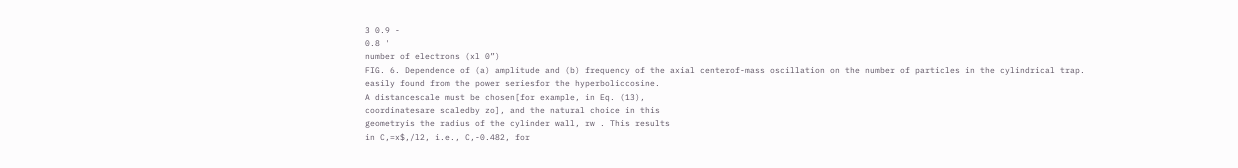3 0.9 -
0.8 '
number of electrons (xl 0”)
FIG. 6. Dependence of (a) amplitude and (b) frequency of the axial centerof-mass oscillation on the number of particles in the cylindrical trap.
easily found from the power seriesfor the hyperboliccosine.
A distancescale must be chosen[for example, in Eq. (13),
coordinatesare scaledby zo], and the natural choice in this
geometryis the radius of the cylinder wall, rw . This results
in C,=x$,/l2, i.e., C,-0.482, for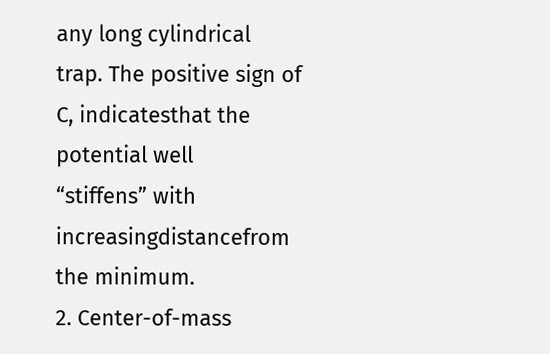any long cylindrical
trap. The positive sign of C, indicatesthat the potential well
“stiffens” with increasingdistancefrom the minimum.
2. Center-of-mass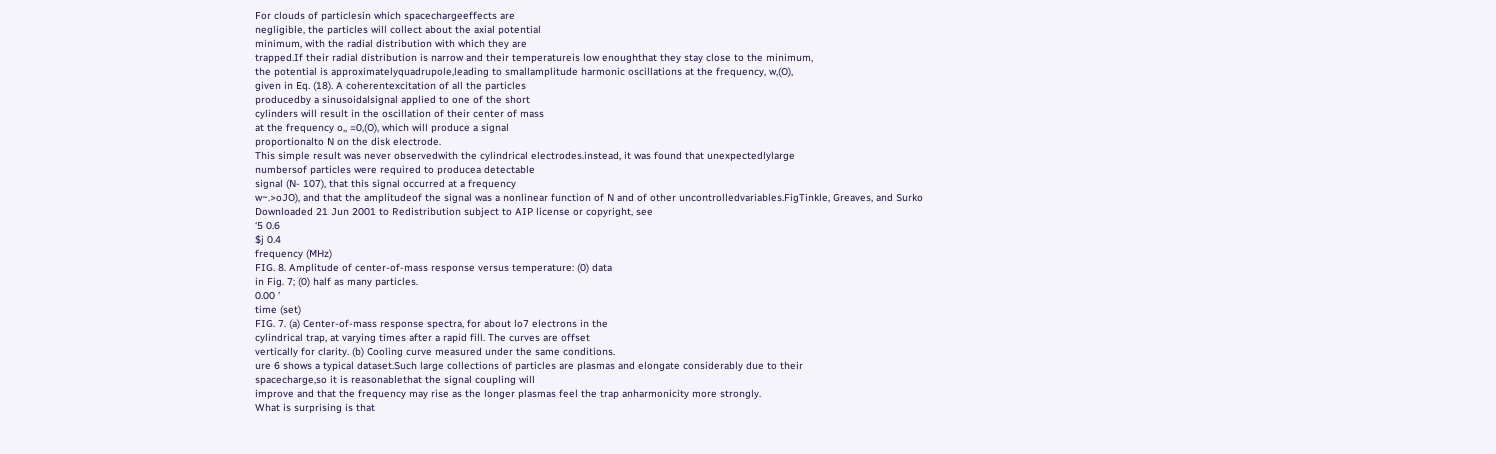For clouds of particlesin which spacechargeeffects are
negligible, the particles will collect about the axial potential
minimum, with the radial distribution with which they are
trapped.If their radial distribution is narrow and their temperatureis low enoughthat they stay close to the minimum,
the potential is approximatelyquadrupole,leading to smallamplitude harmonic oscillations at the frequency, w,(O),
given in Eq. (18). A coherentexcitation of all the particles
producedby a sinusoidalsignal applied to one of the short
cylinders will result in the oscillation of their center of mass
at the frequency o,, =0,(O), which will produce a signal
proportionalto N on the disk electrode.
This simple result was never observedwith the cylindrical electrodes.instead, it was found that unexpectedlylarge
numbersof particles were required to producea detectable
signal (N- 107), that this signal occurred at a frequency
w~.>oJO), and that the amplitudeof the signal was a nonlinear function of N and of other uncontrolledvariables.FigTinkle, Greaves, and Surko
Downloaded 21 Jun 2001 to Redistribution subject to AIP license or copyright, see
‘5 0.6
$j 0.4
frequency (MHz)
FIG. 8. Amplitude of center-of-mass response versus temperature: (0) data
in Fig. 7; (0) half as many particles.
0.00 ’
time (set)
FIG. 7. (a) Center-of-mass response spectra, for about lo7 electrons in the
cylindrical trap, at varying times after a rapid fill. The curves are offset
vertically for clarity. (b) Cooling curve measured under the same conditions.
ure 6 shows a typical dataset.Such large collections of particles are plasmas and elongate considerably due to their
spacecharge,so it is reasonablethat the signal coupling will
improve and that the frequency may rise as the longer plasmas feel the trap anharmonicity more strongly.
What is surprising is that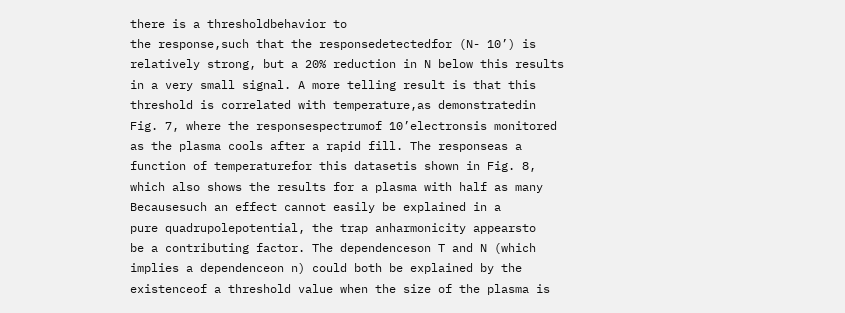there is a thresholdbehavior to
the response,such that the responsedetectedfor (N- 10’) is
relatively strong, but a 20% reduction in N below this results
in a very small signal. A more telling result is that this
threshold is correlated with temperature,as demonstratedin
Fig. 7, where the responsespectrumof 10’electronsis monitored as the plasma cools after a rapid fill. The responseas a
function of temperaturefor this datasetis shown in Fig. 8,
which also shows the results for a plasma with half as many
Becausesuch an effect cannot easily be explained in a
pure quadrupolepotential, the trap anharmonicity appearsto
be a contributing factor. The dependenceson T and N (which
implies a dependenceon n) could both be explained by the
existenceof a threshold value when the size of the plasma is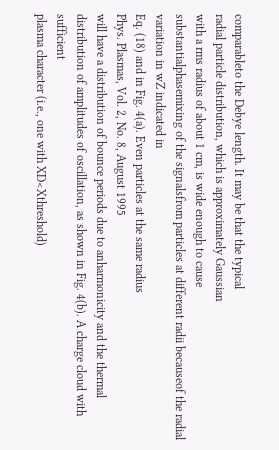comparableto the Debye length. It may be that the typical
radial particle distribution, which is approximately Gaussian
with a rms radius of about 1 cm, is wide enough to cause
substantialphasemixing of the signalsfrom particles at different radii becauseof the radial variation in wZ indicated in
Eq. (18) and in Fig. 4(a). Even particles at the same radius
Phys. Plasmas, Vol. 2, No. 8, August 1995
will have a distribution of bounce periods due to anharmonicity and the thermal distribution of amplitudes of oscillation, as shown in Fig. 4(b). A charge cloud with sufficient
plasma character (i.e., one with XD<Xthreshold)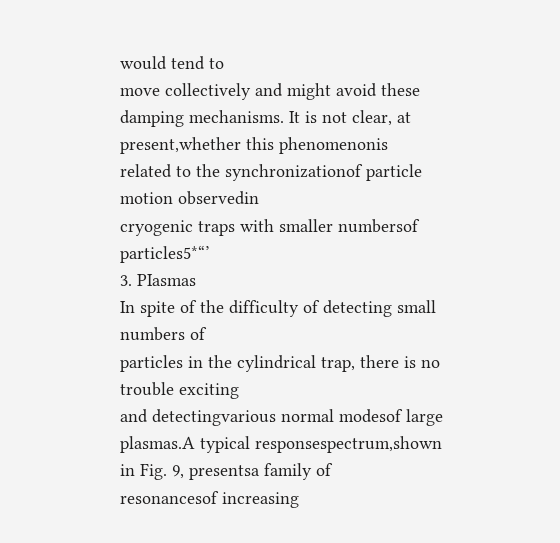would tend to
move collectively and might avoid these damping mechanisms. It is not clear, at present,whether this phenomenonis
related to the synchronizationof particle motion observedin
cryogenic traps with smaller numbersof particles5*“’
3. PIasmas
In spite of the difficulty of detecting small numbers of
particles in the cylindrical trap, there is no trouble exciting
and detectingvarious normal modesof large plasmas.A typical responsespectrum,shown in Fig. 9, presentsa family of
resonancesof increasing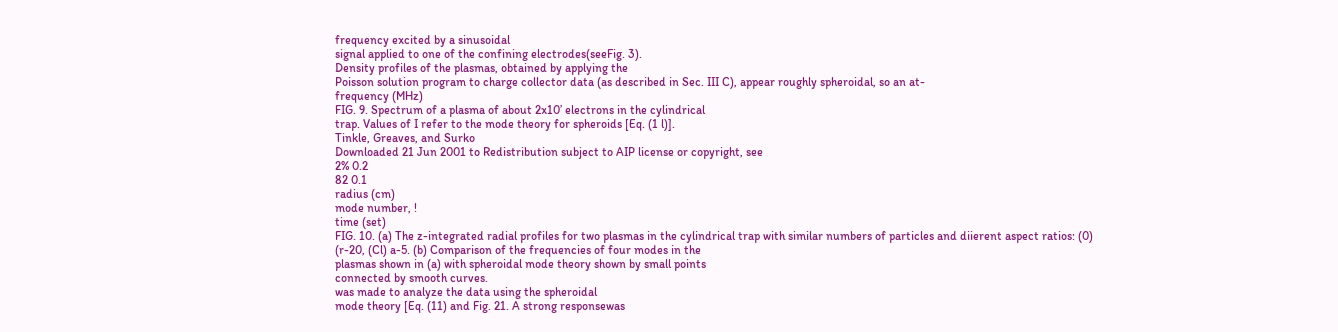frequency excited by a sinusoidal
signal applied to one of the confining electrodes(seeFig. 3).
Density profiles of the plasmas, obtained by applying the
Poisson solution program to charge collector data (as described in Sec. III C), appear roughly spheroidal, so an at-
frequency (MHz)
FIG. 9. Spectrum of a plasma of about 2x10’ electrons in the cylindrical
trap. Values of I refer to the mode theory for spheroids [Eq. (1 l)].
Tinkle, Greaves, and Surko
Downloaded 21 Jun 2001 to Redistribution subject to AIP license or copyright, see
2% 0.2
82 0.1
radius (cm)
mode number, !
time (set)
FIG. 10. (a) The z-integrated radial profiles for two plasmas in the cylindrical trap with similar numbers of particles and diierent aspect ratios: (0)
(r-20, (Cl) a-5. (b) Comparison of the frequencies of four modes in the
plasmas shown in (a) with spheroidal mode theory shown by small points
connected by smooth curves.
was made to analyze the data using the spheroidal
mode theory [Eq. (11) and Fig. 21. A strong responsewas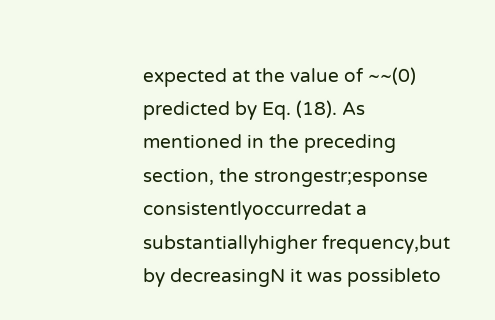expected at the value of ~~(0) predicted by Eq. (18). As
mentioned in the preceding section, the strongestr;esponse
consistentlyoccurredat a substantiallyhigher frequency,but
by decreasingN it was possibleto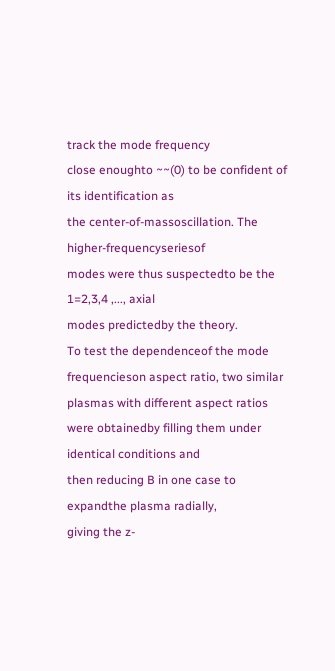track the mode frequency
close enoughto ~~(0) to be confident of its identification as
the center-of-massoscillation. The higher-frequencyseriesof
modes were thus suspectedto be the 1=2,3,4 ,..., axial
modes predictedby the theory.
To test the dependenceof the mode frequencieson aspect ratio, two similar plasmas with different aspect ratios
were obtainedby filling them under identical conditions and
then reducing B in one case to expandthe plasma radially,
giving the z-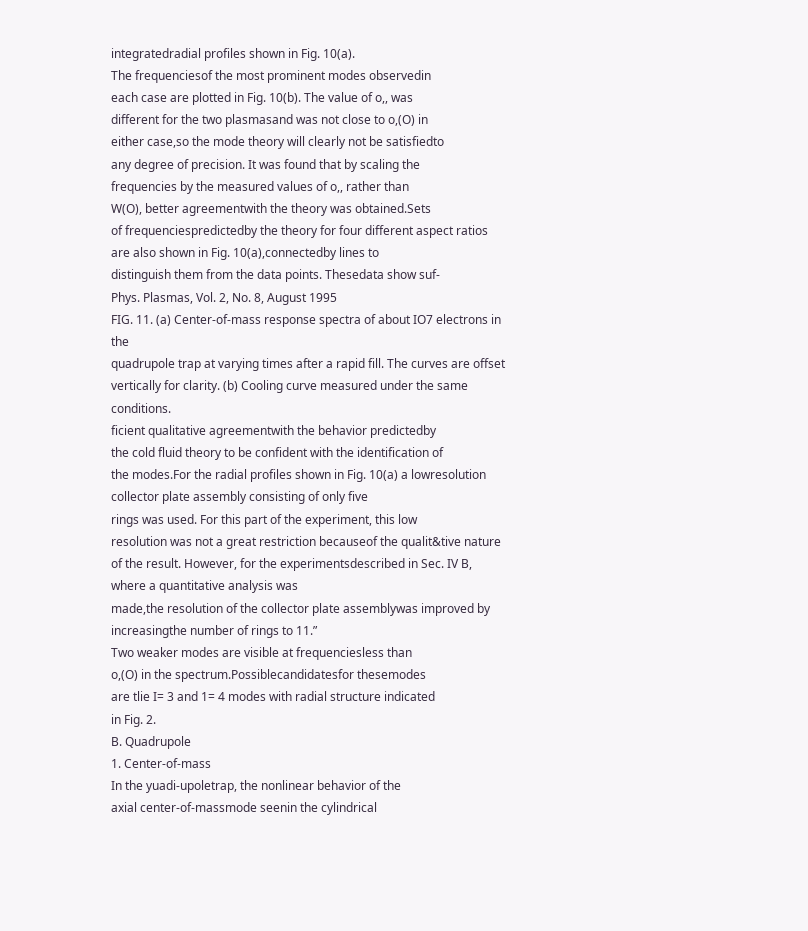integratedradial profiles shown in Fig. 10(a).
The frequenciesof the most prominent modes observedin
each case are plotted in Fig. 10(b). The value of o,, was
different for the two plasmasand was not close to o,(O) in
either case,so the mode theory will clearly not be satisfiedto
any degree of precision. It was found that by scaling the
frequencies by the measured values of o,, rather than
W(O), better agreementwith the theory was obtained.Sets
of frequenciespredictedby the theory for four different aspect ratios are also shown in Fig. 10(a),connectedby lines to
distinguish them from the data points. Thesedata show suf-
Phys. Plasmas, Vol. 2, No. 8, August 1995
FIG. 11. (a) Center-of-mass response spectra of about IO7 electrons in the
quadrupole trap at varying times after a rapid fill. The curves are offset
vertically for clarity. (b) Cooling curve measured under the same conditions.
ficient qualitative agreementwith the behavior predictedby
the cold fluid theory to be confident with the identification of
the modes.For the radial profiles shown in Fig. 10(a) a lowresolution collector plate assembly consisting of only five
rings was used. For this part of the experiment, this low
resolution was not a great restriction becauseof the qualit&tive nature of the result. However, for the experimentsdescribed in Sec. IV B, where a quantitative analysis was
made,the resolution of the collector plate assemblywas improved by increasingthe number of rings to 11.”
Two weaker modes are visible at frequenciesless than
o,(O) in the spectrum.Possiblecandidatesfor thesemodes
are tlie I= 3 and 1= 4 modes with radial structure indicated
in Fig. 2.
B. Quadrupole
1. Center-of-mass
In the yuadi-upoletrap, the nonlinear behavior of the
axial center-of-massmode seenin the cylindrical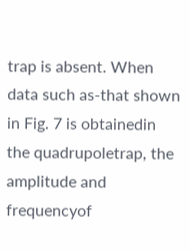trap is absent. When data such as-that shown in Fig. 7 is obtainedin
the quadrupoletrap, the amplitude and frequencyof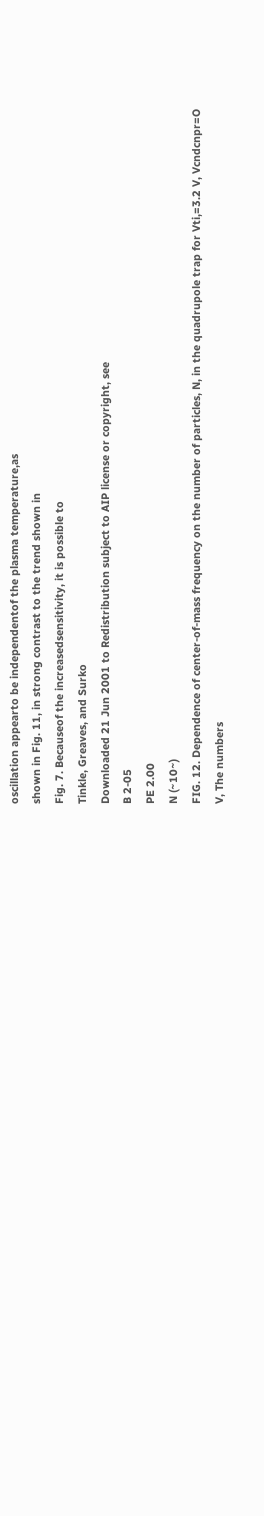oscillation appearto be independentof the plasma temperature,as
shown in Fig. 11, in strong contrast to the trend shown in
Fig. 7. Becauseof the increasedsensitivity, it is possible to
Tinkle, Greaves, and Surko
Downloaded 21 Jun 2001 to Redistribution subject to AIP license or copyright, see
B 2-05
PE 2.00
N (~10~)
FIG. 12. Dependence of center-of-mass frequency on the number of particles, N, in the quadrupole trap for Vti,=3.2 V, Vcndcnpr=O
V, The numbers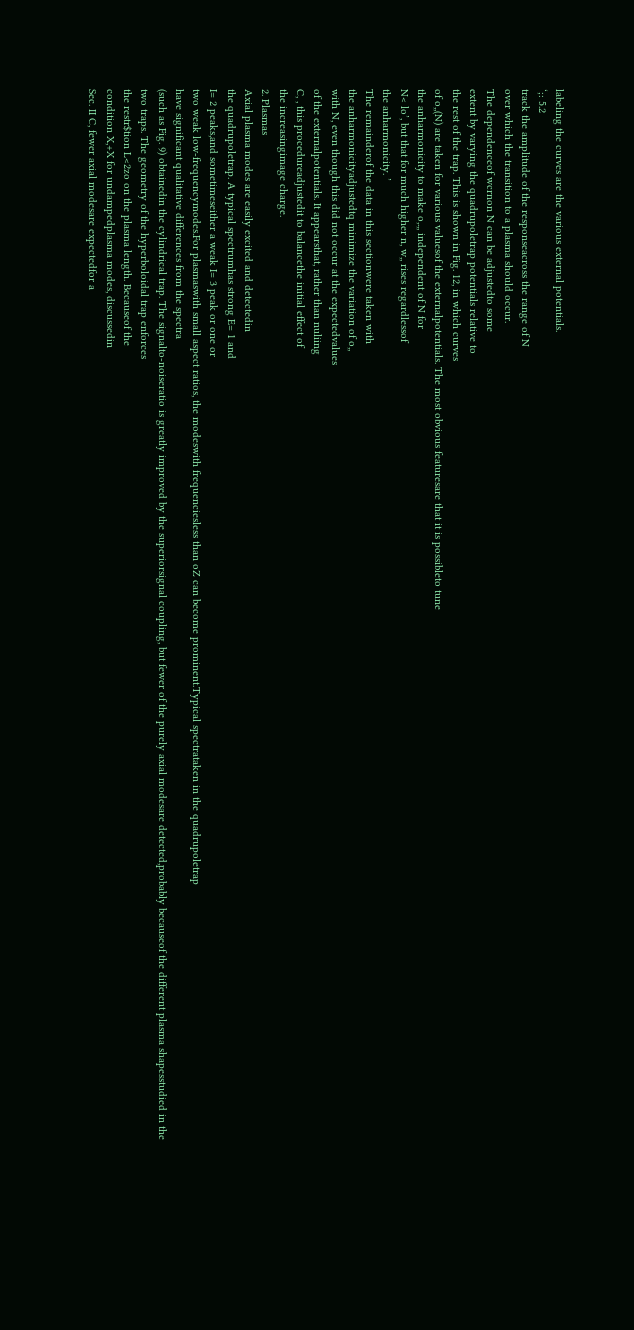labeling the curves are the various external potentials.
‘;: 5.2
track the amplitude of the responseacross the range of N
over which the transition to a plasma should occur.
The dependenceof wcrnon N can be adjustedto some
extent by varying the quadrupoletrap potentials relative to
the rest of the trap. This is shown in Fig. 12, in which curves
of o,,(N) are taken for various valuesof the externalpotentials. The most obvious featuresare that it is possibleto tune
the anharmonicity to make o,.,, independent of N for
N< lo’, but that for much higher n, w,, rises regardlessof
the anharmonicity. ’
The remainderof the data in this sectionwere taken with
the anharmonicityadjustedtq minimize the variation of o,,
with N, even though this did not occur at the expectedvalues
of the externalpotentials. It appearsthat, rather than nuliing
C, , this procedureadjustedit to balancethe initial effect of
the increasingimage charge.
2. Plasmas
Axial plasma modes are easily excited and detectedin
the quadrupoletrap. A typical spectrumhas strong E= 1 and
I= 2 peaks,and sometimeseither a weak I= 3 peak or one or
two weak low-frequencymodes.For plasmaswith small aspect ratios, the modeswith frequenciesless than oZ can become prominent.Typical spectrataken in the quadrupoletrap
have significant qualitative differences from the spectra
(such as Fig. 9) obtainedin the cylindrical trap. The signalto-noiseratio is greatly improved by the superiorsignal coupling, but fewer of the purely axial modesare detected,probably becauseof the different plasma shapesstudied in the
two traps. The geometry of the hyperboloidal trap enforces
the restr$tion L<2zo on the plasma length. Becauseof the
condition X,+X for undampedplasma modes, discussedin
Sec. II C, fewer axial modesare expectedfor a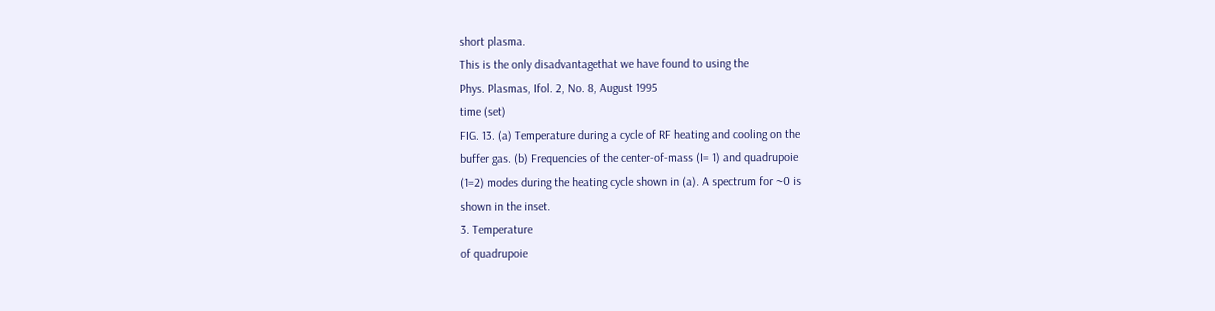short plasma.
This is the only disadvantagethat we have found to using the
Phys. Plasmas, Ifol. 2, No. 8, August 1995
time (set)
FIG. 13. (a) Temperature during a cycle of RF heating and cooling on the
buffer gas. (b) Frequencies of the center-of-mass (I= 1) and quadrupoie
(1=2) modes during the heating cycle shown in (a). A spectrum for ~0 is
shown in the inset.
3. Temperature
of quadrupoie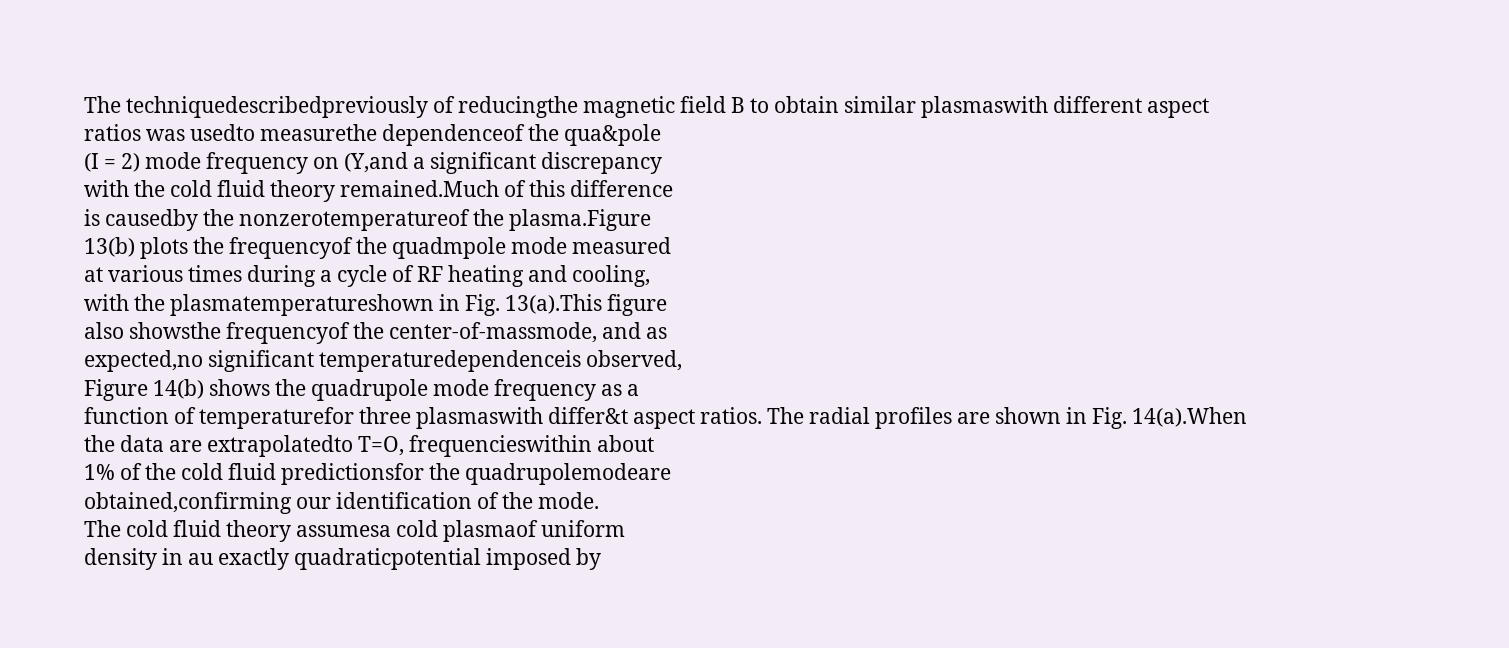The techniquedescribedpreviously of reducingthe magnetic field B to obtain similar plasmaswith different aspect
ratios was usedto measurethe dependenceof the qua&pole
(I = 2) mode frequency on (Y,and a significant discrepancy
with the cold fluid theory remained.Much of this difference
is causedby the nonzerotemperatureof the plasma.Figure
13(b) plots the frequencyof the quadmpole mode measured
at various times during a cycle of RF heating and cooling,
with the plasmatemperatureshown in Fig. 13(a).This figure
also showsthe frequencyof the center-of-massmode, and as
expected,no significant temperaturedependenceis observed,
Figure 14(b) shows the quadrupole mode frequency as a
function of temperaturefor three plasmaswith differ&t aspect ratios. The radial profiles are shown in Fig. 14(a).When
the data are extrapolatedto T=O, frequencieswithin about
1% of the cold fluid predictionsfor the quadrupolemodeare
obtained,confirming our identification of the mode.
The cold fluid theory assumesa cold plasmaof uniform
density in au exactly quadraticpotential imposed by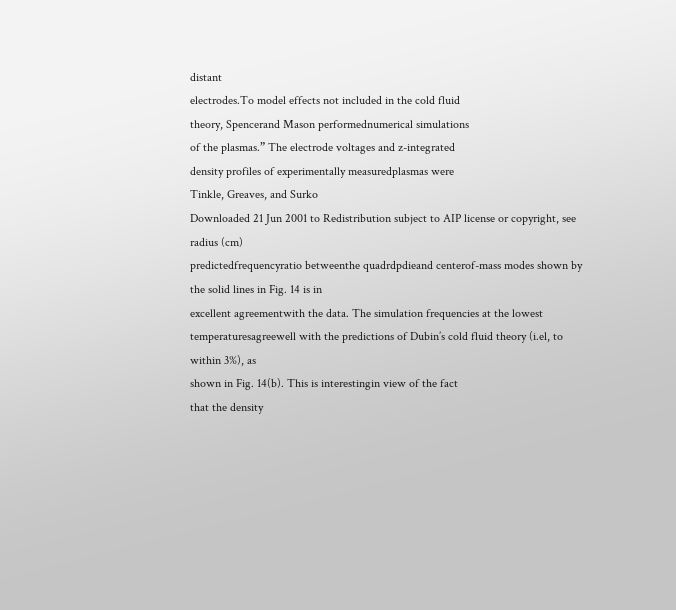distant
electrodes.To model effects not included in the cold fluid
theory, Spencerand Mason performednumerical simulations
of the plasmas.” The electrode voltages and z-integrated
density profiles of experimentally measuredplasmas were
Tinkle, Greaves, and Surko
Downloaded 21 Jun 2001 to Redistribution subject to AIP license or copyright, see
radius (cm)
predictedfrequencyratio betweenthe quadrdpdieand centerof-mass modes shown by the solid lines in Fig. 14 is in
excellent agreementwith the data. The simulation frequencies at the lowest temperaturesagreewell with the predictions of Dubin’s cold fluid theory (i.el, to within 3%), as
shown in Fig. 14(b). This is interestingin view of the fact
that the density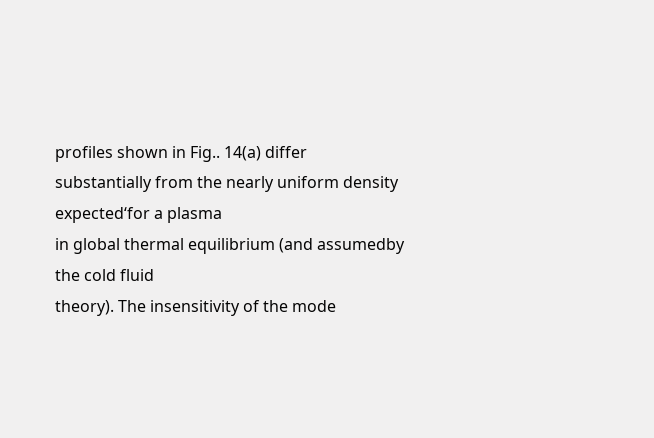profiles shown in Fig.. 14(a) differ substantially from the nearly uniform density expected‘for a plasma
in global thermal equilibrium (and assumedby the cold fluid
theory). The insensitivity of the mode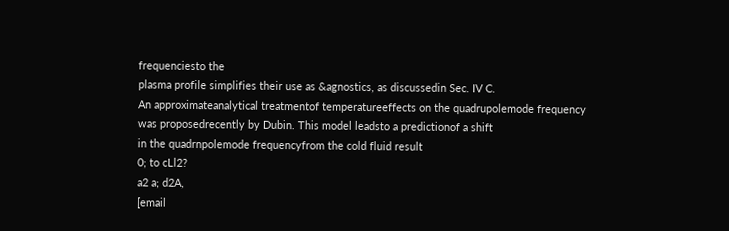frequenciesto the
plasma profile simplifies their use as &agnostics, as discussedin Sec. IV C.
An approximateanalytical treatmentof temperatureeffects on the quadrupolemode frequency was proposedrecently by Dubin. This model leadsto a predictionof a shift
in the quadrnpolemode frequencyfrom the cold fluid result
0; to cLl2?
a2 a; d2A,
[email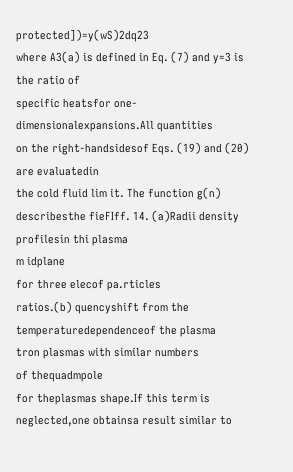protected])=y(wS)2dq23
where A3(a) is defined in Eq. (7) and y=3 is the ratio of
specific heatsfor one-dimensionalexpansions.All quantities
on the right-handsidesof Eqs. (19) and (20) are evaluatedin
the cold fluid lim it. The function g(n) describesthe fieFIff. 14. (a)Radii density profilesin thi plasma
m idplane
for three elecof pa.rticles
ratios.(b) quencyshift from the temperaturedependenceof the plasma
tron plasmas with similar numbers
of thequadmpole
for theplasmas shape.If this term is neglected,one obtainsa result similar to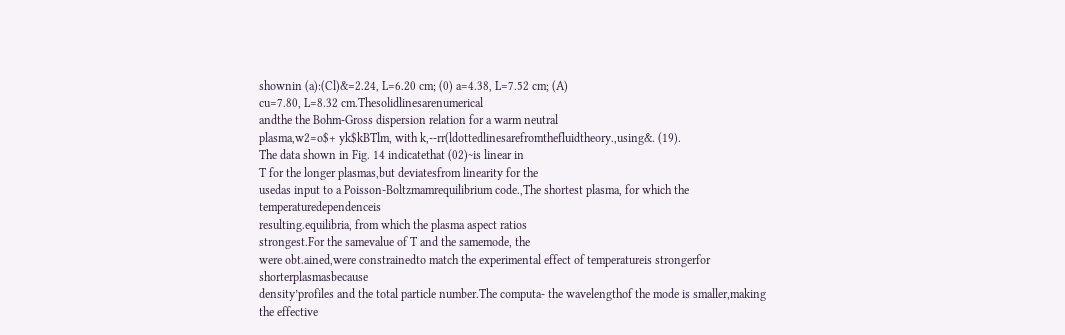shownin (a):(Cl)&=2.24, L=6.20 cm; (0) a=4.38, L=7.52 cm; (A)
cu=7.80, L=8.32 cm.Thesolidlinesarenumerical
andthe the Bohm-Gross dispersion relation for a warm neutral
plasma,w2=o$+ yk$kBTlm, with k,--rr(ldottedlinesarefromthefluidtheory.,using&. (19).
The data shown in Fig. 14 indicatethat (02)~is linear in
T for the longer plasmas,but deviatesfrom linearity for the
usedas input to a Poisson-Boltzmamrequilibrium code.,The shortest plasma, for which the temperaturedependenceis
resulting.equilibria, from which the plasma aspect ratios
strongest.For the samevalue of T and the samemode, the
were obt.ained,were constrainedto match the experimental effect of temperatureis strongerfor shorterplasmasbecause
density’profiles and the total particle number.The computa- the wavelengthof the mode is smaller,making the effective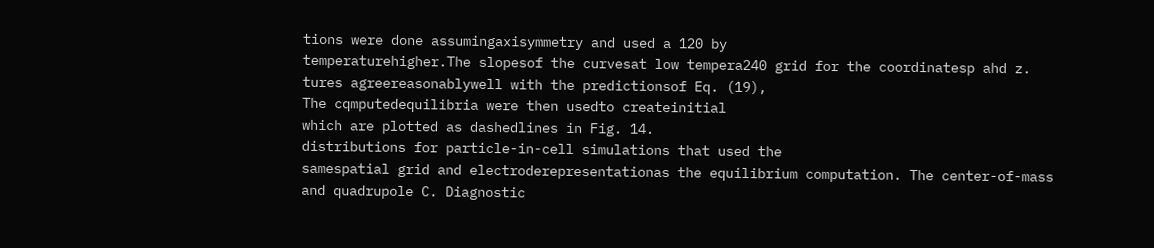tions were done assumingaxisymmetry and used a 120 by
temperaturehigher.The slopesof the curvesat low tempera240 grid for the coordinatesp ahd z.
tures agreereasonablywell with the predictionsof Eq. (19),
The cqmputedequilibria were then usedto createinitial
which are plotted as dashedlines in Fig. 14.
distributions for particle-in-cell simulations that used the
samespatial grid and electroderepresentationas the equilibrium computation. The center-of-mass and quadrupole C. Diagnostic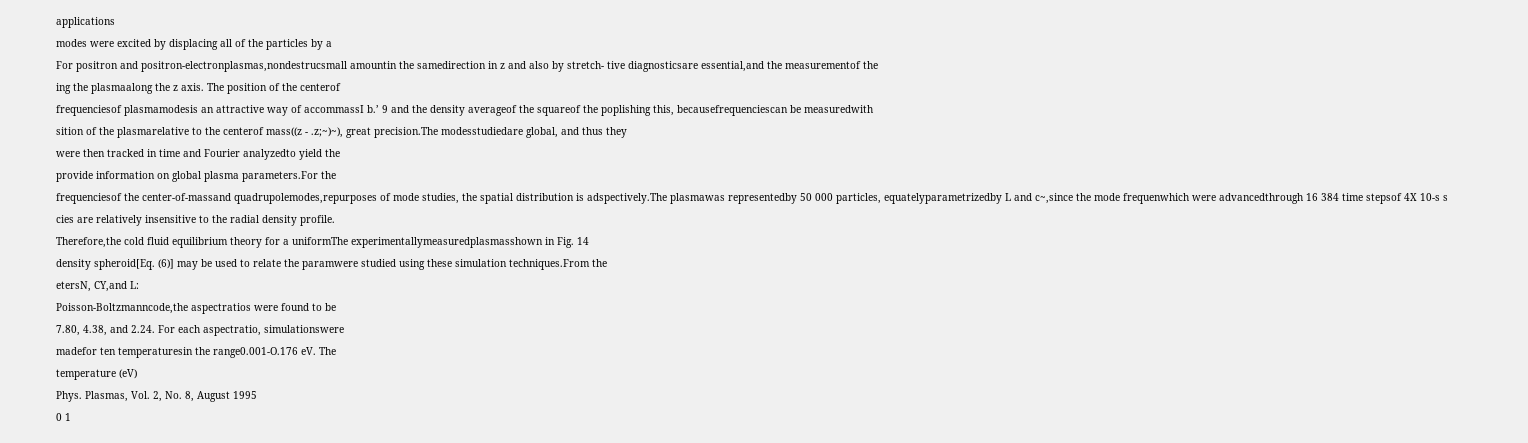applications
modes were excited by displacing all of the particles by a
For positron and positron-electronplasmas,nondestrucsmall amountin the samedirection in z and also by stretch- tive diagnosticsare essential,and the measurementof the
ing the plasmaalong the z axis. The position of the centerof
frequenciesof plasmamodesis an attractive way of accommassI b.’ 9 and the density averageof the squareof the poplishing this, becausefrequenciescan be measuredwith
sition of the plasmarelative to the centerof mass((z - .z;~)~), great precision.The modesstudiedare global, and thus they
were then tracked in time and Fourier analyzedto yield the
provide information on global plasma parameters.For the
frequenciesof the center-of-massand quadrupolemodes,repurposes of mode studies, the spatial distribution is adspectively.The plasmawas representedby 50 000 particles, equatelyparametrizedby L and c~,since the mode frequenwhich were advancedthrough 16 384 time stepsof 4X 10-s s
cies are relatively insensitive to the radial density profile.
Therefore,the cold fluid equilibrium theory for a uniformThe experimentallymeasuredplasmasshown in Fig. 14
density spheroid[Eq. (6)] may be used to relate the paramwere studied using these simulation techniques.From the
etersN, CY,and L:
Poisson-Boltzmanncode,the aspectratios were found to be
7.80, 4.38, and 2.24. For each aspectratio, simulationswere
madefor ten temperaturesin the range0.001-O.176 eV. The
temperature (eV)
Phys. Plasmas, Vol. 2, No. 8, August 1995
0 1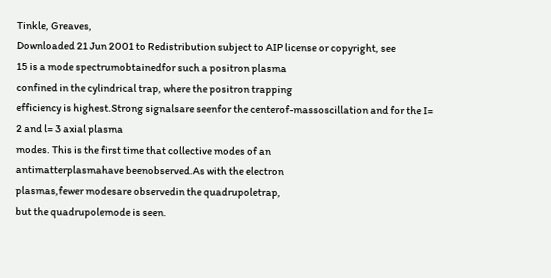Tinkle, Greaves,
Downloaded 21 Jun 2001 to Redistribution subject to AIP license or copyright, see
15 is a mode spectrumobtainedfor such a positron plasma
confined in the cylindrical trap, where the positron trapping
efficiency is highest.Strong signalsare seenfor the centerof-massoscillation and for the I= 2 and l= 3 axial plasma
modes. This is the first time that collective modes of an
antimatterplasmahave beenobserved.As with the electron
plasmas,fewer modesare observedin the quadrupoletrap,
but the quadrupolemode is seen.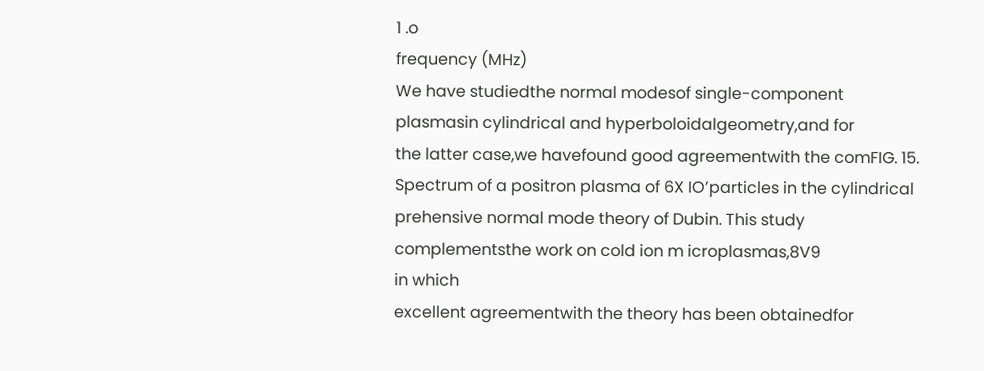1 .o
frequency (MHz)
We have studiedthe normal modesof single-component
plasmasin cylindrical and hyperboloidalgeometry,and for
the latter case,we havefound good agreementwith the comFIG. 15. Spectrum of a positron plasma of 6X IO’particles in the cylindrical
prehensive normal mode theory of Dubin. This study
complementsthe work on cold ion m icroplasmas,8V9
in which
excellent agreementwith the theory has been obtainedfor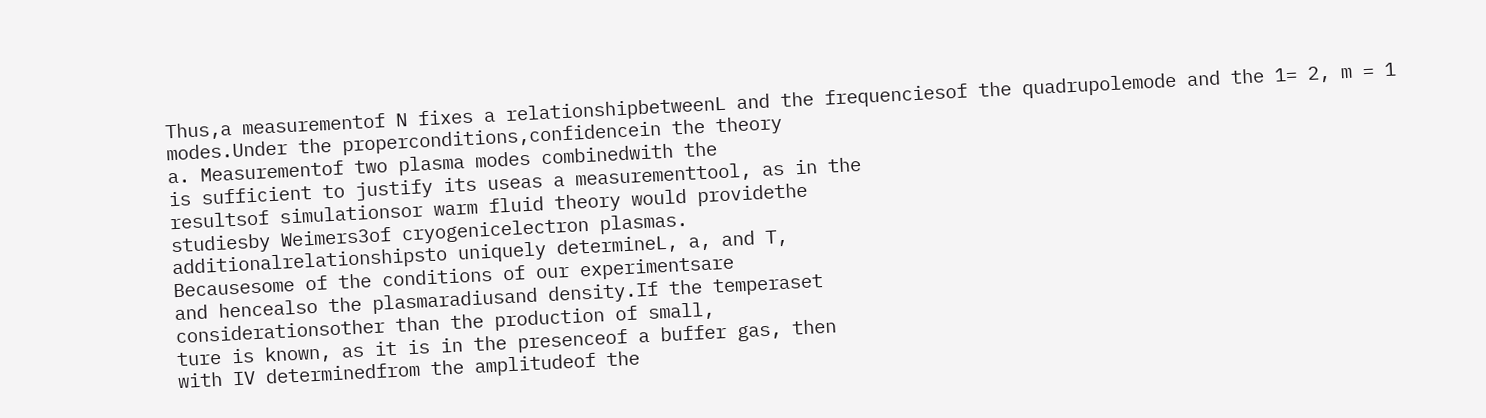Thus,a measurementof N fixes a relationshipbetweenL and the frequenciesof the quadrupolemode and the 1= 2, m = 1
modes.Under the properconditions,confidencein the theory
a. Measurementof two plasma modes combinedwith the
is sufficient to justify its useas a measurementtool, as in the
resultsof simulationsor warm fluid theory would providethe
studiesby Weimers3of cryogenicelectron plasmas.
additionalrelationshipsto uniquely determineL, a, and T,
Becausesome of the conditions of our experimentsare
and hencealso the plasmaradiusand density.If the temperaset
considerationsother than the production of small,
ture is known, as it is in the presenceof a buffer gas, then
with IV determinedfrom the amplitudeof the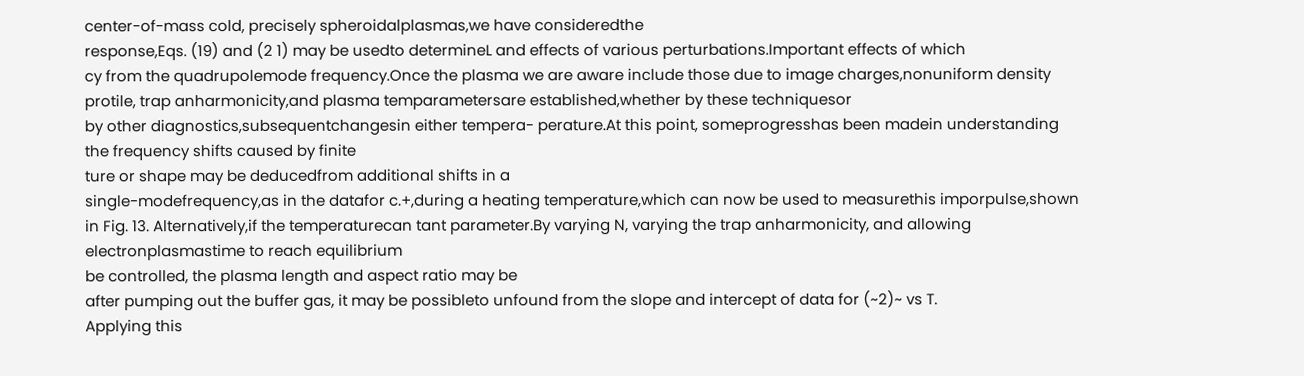center-of-mass cold, precisely spheroidalplasmas,we have consideredthe
response,Eqs. (19) and (2 1) may be usedto determineL and effects of various perturbations.Important effects of which
cy from the quadrupolemode frequency.Once the plasma we are aware include those due to image charges,nonuniform density protile, trap anharmonicity,and plasma temparametersare established,whether by these techniquesor
by other diagnostics,subsequentchangesin either tempera- perature.At this point, someprogresshas been madein understanding the frequency shifts caused by finite
ture or shape may be deducedfrom additional shifts in a
single-modefrequency,as in the datafor c.+,during a heating temperature,which can now be used to measurethis imporpulse,shown in Fig. 13. Alternatively,if the temperaturecan tant parameter.By varying N, varying the trap anharmonicity, and allowing electronplasmastime to reach equilibrium
be controlled, the plasma length and aspect ratio may be
after pumping out the buffer gas, it may be possibleto unfound from the slope and intercept of data for (~2)~ vs T.
Applying this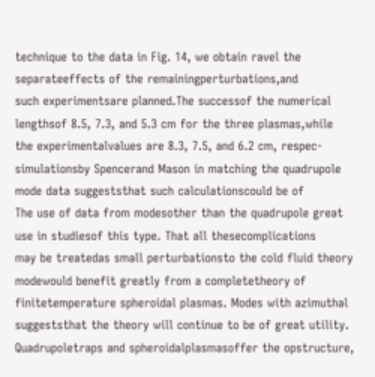technique to the data in Fig. 14, we obtain ravel the separateeffects of the remainingperturbations,and
such experimentsare planned.The successof the numerical
lengthsof 8.5, 7.3, and 5.3 cm for the three plasmas,while
the experimentalvalues are 8.3, 7.5, and 6.2 cm, respec- simulationsby Spencerand Mason in matching the quadrupole mode data suggeststhat such calculationscould be of
The use of data from modesother than the quadrupole great use in studiesof this type. That all thesecomplications
may be treatedas small perturbationsto the cold fluid theory
modewould benefit greatly from a completetheory of finitetemperature spheroidal plasmas. Modes with azimuthal suggeststhat the theory will continue to be of great utility.
Quadrupoletraps and spheroidalplasmasoffer the opstructure,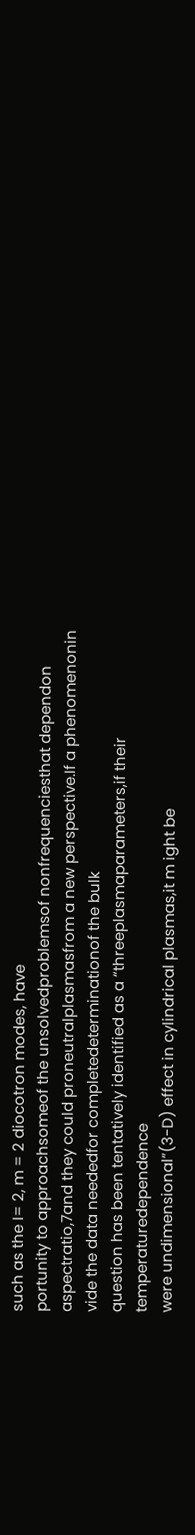such as the I= 2, m = 2 diocotron modes, have
portunity to approachsomeof the unsolvedproblemsof nonfrequenciesthat dependon aspectratio,7and they could proneutralplasmasfrom a new perspective.If a phenomenonin
vide the data neededfor completedeterminationof the bulk
question has been tentatively identified as a “threeplasmaparameters,if their temperaturedependence
were undimensional”(3-D) effect in cylindrical plasmas,it m ight be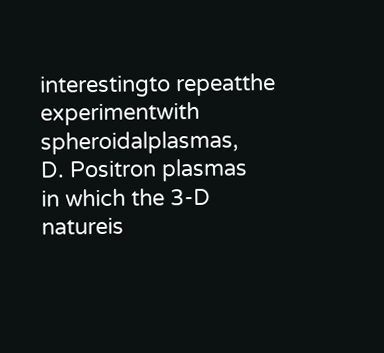interestingto repeatthe experimentwith spheroidalplasmas,
D. Positron plasmas
in which the 3-D natureis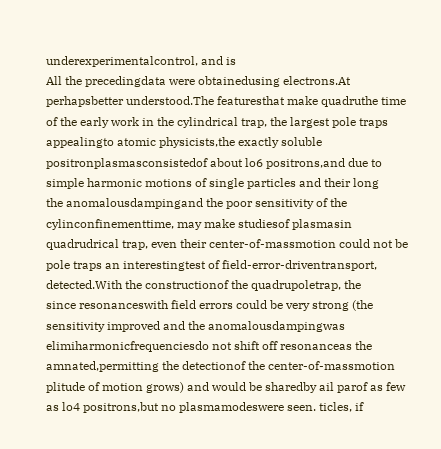underexperimentalcontrol, and is
All the precedingdata were obtainedusing electrons.At
perhapsbetter understood.The featuresthat make quadruthe time of the early work in the cylindrical trap, the largest pole traps appealingto atomic physicists,the exactly soluble
positronplasmasconsistedof about lo6 positrons,and due to
simple harmonic motions of single particles and their long
the anomalousdampingand the poor sensitivity of the cylinconfinementtime, may make studiesof plasmasin quadrudrical trap, even their center-of-massmotion could not be
pole traps an interestingtest of field-error-driventransport,
detected.With the constructionof the quadrupoletrap, the
since resonanceswith field errors could be very strong (the
sensitivity improved and the anomalousdampingwas elimiharmonicfrequenciesdo not shift off resonanceas the amnated,permitting the detectionof the center-of-massmotion plitude of motion grows) and would be sharedby ail parof as few as lo4 positrons,but no plasmamodeswere seen. ticles, if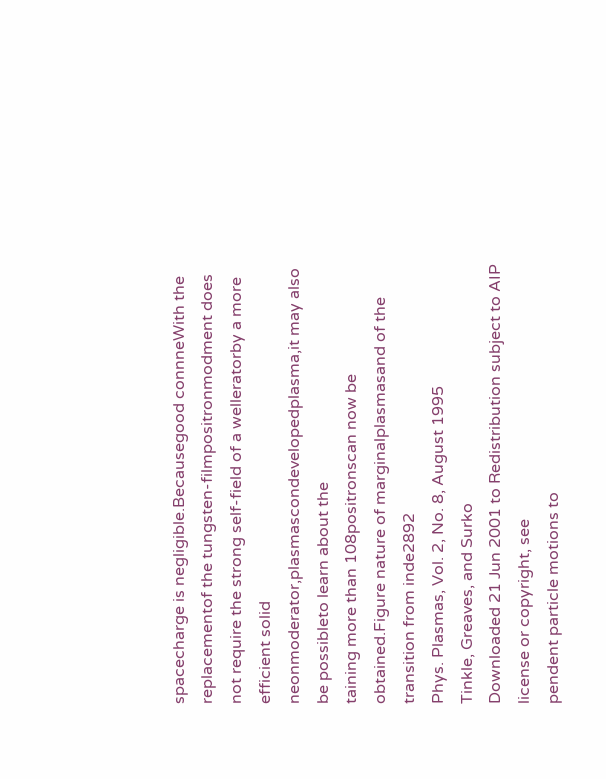spacecharge is negligible.Becausegood connneWith the replacementof the tungsten-filmpositronmodment does not require the strong self-field of a welleratorby a more efficient solid neonmoderator,plasmascondevelopedplasma,it may also be possibleto learn about the
taining more than 108positronscan now be obtained.Figure nature of marginalplasmasand of the transition from inde2892
Phys. Plasmas, Vol. 2, No. 8, August 1995
Tinkle, Greaves, and Surko
Downloaded 21 Jun 2001 to Redistribution subject to AIP license or copyright, see
pendent particle motions to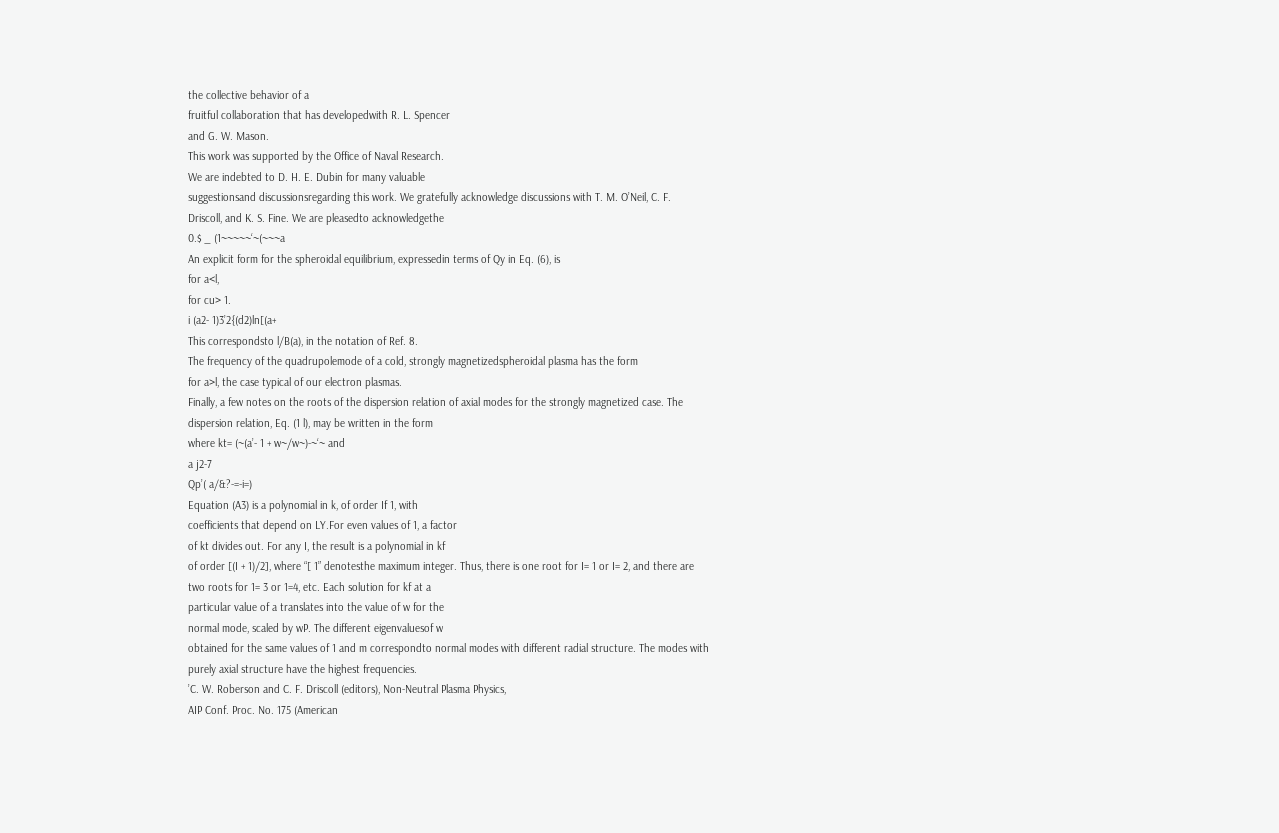the collective behavior of a
fruitful collaboration that has developedwith R. L. Spencer
and G. W. Mason.
This work was supported by the Office of Naval Research.
We are indebted to D. H. E. Dubin for many valuable
suggestionsand discussionsregarding this work. We gratefully acknowledge discussions with T. M. O’Neil, C. F.
Driscoll, and K. S. Fine. We are pleasedto acknowledgethe
0.$ _ (1~~~~~‘~(~~~a
An explicit form for the spheroidal equilibrium, expressedin terms of Qy in Eq. (6), is
for a<l,
for cu> 1.
i (a2- 1)3’2{(d2)ln[(a+
This correspondsto l/B(a), in the notation of Ref. 8.
The frequency of the quadrupolemode of a cold, strongly magnetizedspheroidal plasma has the form
for a>l, the case typical of our electron plasmas.
Finally, a few notes on the roots of the dispersion relation of axial modes for the strongly magnetized case. The
dispersion relation, Eq. (1 l), may be written in the form
where kt= (~(a’- 1 + w~/w~)-~‘~ and
a j2-7
Qp’( a/&?-=-i=)
Equation (A3) is a polynomial in k, of order If 1, with
coefficients that depend on LY.For even values of 1, a factor
of kt divides out. For any I, the result is a polynomial in kf
of order [(I + 1)/2], where “[ 1” denotesthe maximum integer. Thus, there is one root for I= 1 or I= 2, and there are
two roots for 1= 3 or 1=4, etc. Each solution for kf at a
particular value of a translates into the value of w for the
normal mode, scaled by wP. The different eigenvaluesof w
obtained for the same values of 1 and m correspondto normal modes with different radial structure. The modes with
purely axial structure have the highest frequencies.
’C. W. Roberson and C. F. Driscoll (editors), Non-Neutral Plasma Physics,
AIP Conf. Proc. No. 175 (American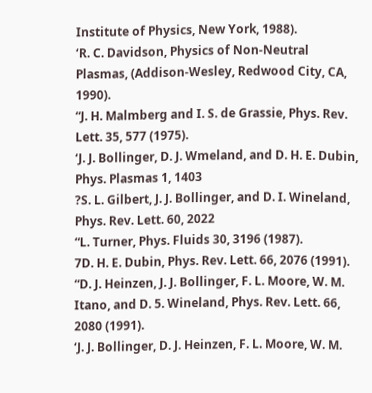Institute of Physics, New York, 1988).
‘R. C. Davidson, Physics of Non-Neutral Plasmas, (Addison-Wesley, Redwood City, CA, 1990).
“J. H. Malmberg and I. S. de Grassie, Phys. Rev. Lett. 35, 577 (1975).
‘J. J. Bollinger, D. J. Wmeland, and D. H. E. Dubin, Phys. Plasmas 1, 1403
?S. L. Gilbert, J. J. Bollinger, and D. I. Wineland, Phys. Rev. Lett. 60, 2022
“L. Turner, Phys. Fluids 30, 3196 (1987).
7D. H. E. Dubin, Phys. Rev. Lett. 66, 2076 (1991).
“D. J. Heinzen, J. J. Bollinger, F. L. Moore, W. M. Itano, and D. 5. Wineland, Phys. Rev. Lett. 66, 2080 (1991).
‘J. J. Bollinger, D. J. Heinzen, F. L. Moore, W. M.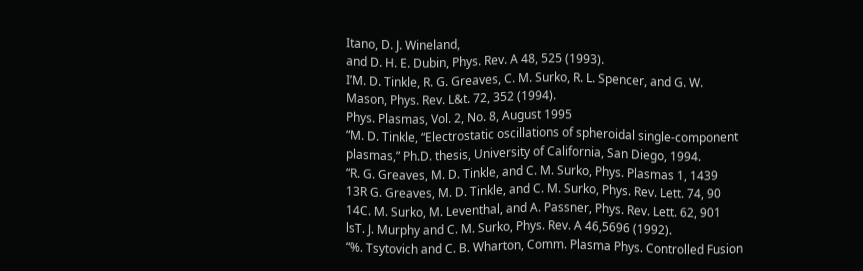Itano, D. J. Wineland,
and D. H. E. Dubin, Phys. Rev. A 48, 525 (1993).
I’M. D. Tinkle, R. G. Greaves, C. M. Surko, R. L. Spencer, and G. W.
Mason, Phys. Rev. L&t. 72, 352 (1994).
Phys. Plasmas, Vol. 2, No. 8, August 1995
“M. D. Tinkle, “Electrostatic oscillations of spheroidal single-component
plasmas,” Ph.D. thesis, University of California, San Diego, 1994.
“R. G. Greaves, M. D. Tinkle, and C. M. Surko, Phys. Plasmas 1, 1439
13R G. Greaves, M. D. Tinkle, and C. M. Surko, Phys. Rev. Lett. 74, 90
14C. M. Surko, M. Leventhal, and A. Passner, Phys. Rev. Lett. 62, 901
lsT. J. Murphy and C. M. Surko, Phys. Rev. A 46,5696 (1992).
“%. Tsytovich and C. B. Wharton, Comm. Plasma Phys. Controlled Fusion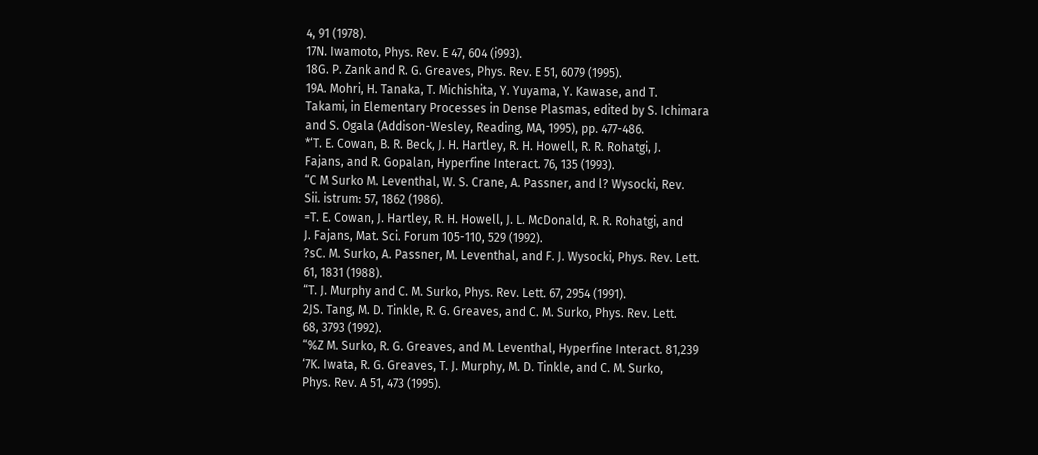4, 91 (1978).
17N. Iwamoto, Phys. Rev. E 47, 604 (i993).
18G. P. Zank and R. G. Greaves, Phys. Rev. E 51, 6079 (1995).
19A. Mohri, H. Tanaka, T. Michishita, Y. Yuyama, Y. Kawase, and T.
Takami, in Elementary Processes in Dense Plasmas, edited by S. Ichimara
and S. Ogala (Addison-Wesley, Reading, MA, 1995), pp. 477-486.
*‘T. E. Cowan, B. R. Beck, J. H. Hartley, R. H. Howell, R. R. Rohatgi, J.
Fajans, and R. Gopalan, Hyperfine Interact. 76, 135 (1993).
“C M Surko M. Leventhal, W. S. Crane, A. Passner, and l? Wysocki, Rev.
Sii. istrum: 57, 1862 (1986).
=T. E. Cowan, J. Hartley, R. H. Howell, J. L. McDonald, R. R. Rohatgi, and
J. Fajans, Mat. Sci. Forum 105-110, 529 (1992).
?sC. M. Surko, A. Passner, M. Leventhal, and F. J. Wysocki, Phys. Rev. Lett.
61, 1831 (1988).
“T. J. Murphy and C. M. Surko, Phys. Rev. Lett. 67, 2954 (1991).
2JS. Tang, M. D. Tinkle, R. G. Greaves, and C. M. Surko, Phys. Rev. Lett.
68, 3793 (1992).
“%Z M. Surko, R. G. Greaves, and M. Leventhal, Hyperfine Interact. 81,239
‘7K. Iwata, R. G. Greaves, T. J. Murphy, M. D. Tinkle, and C. M. Surko,
Phys. Rev. A 51, 473 (1995).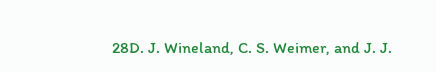28D. J. Wineland, C. S. Weimer, and J. J.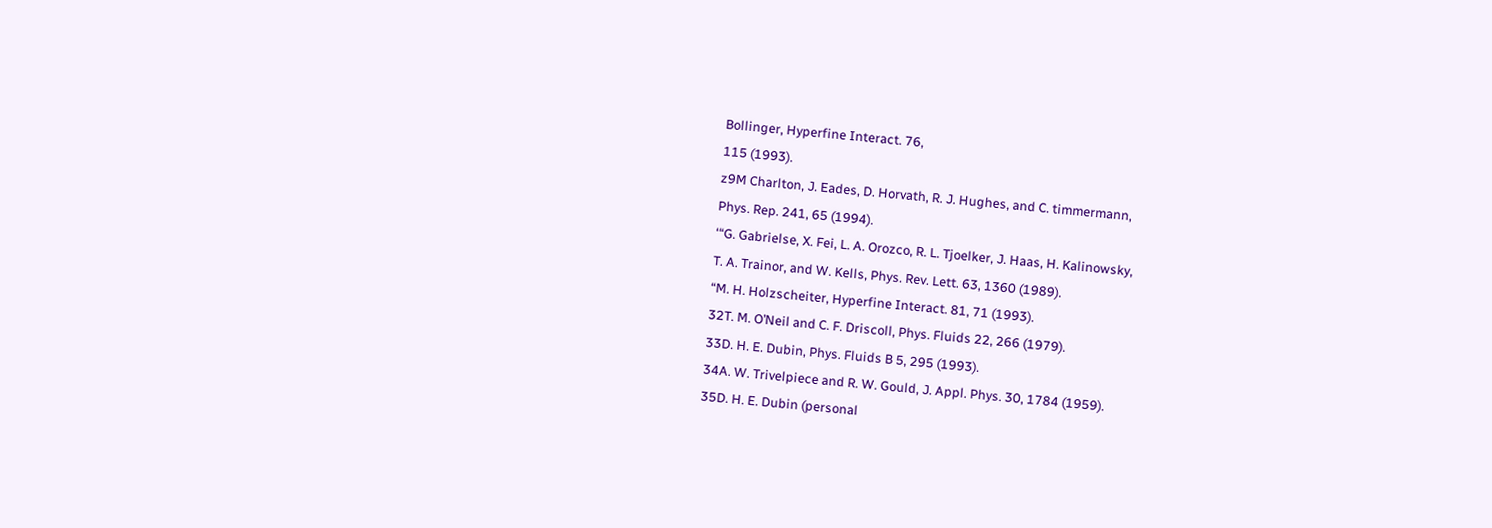Bollinger, Hyperfine Interact. 76,
115 (1993).
z9M Charlton, J. Eades, D. Horvath, R. J. Hughes, and C. timmermann,
Phys. Rep. 241, 65 (1994).
‘“G. Gabrielse, X. Fei, L. A. Orozco, R. L. Tjoelker, J. Haas, H. Kalinowsky,
T. A. Trainor, and W. Kells, Phys. Rev. Lett. 63, 1360 (1989).
“M. H. Holzscheiter, Hyperfine Interact. 81, 71 (1993).
32T. M. O’Neil and C. F. Driscoll, Phys. Fluids 22, 266 (1979).
33D. H. E. Dubin, Phys. Fluids B 5, 295 (1993).
34A. W. Trivelpiece and R. W. Gould, J. Appl. Phys. 30, 1784 (1959).
35D. H. E. Dubin (personal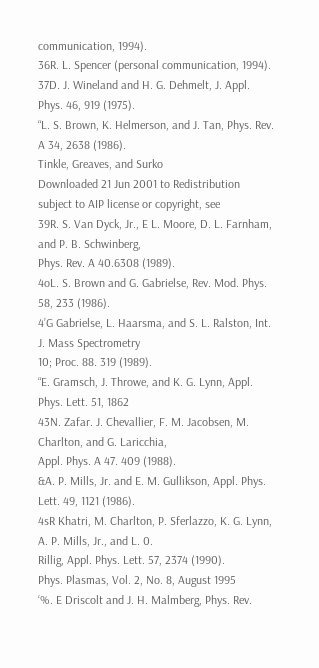communication, 1994).
36R. L. Spencer (personal communication, 1994).
37D. J. Wineland and H. G. Dehmelt, J. Appl. Phys. 46, 919 (1975).
“L. S. Brown, K. Helmerson, and J. Tan, Phys. Rev. A 34, 2638 (1986).
Tinkle, Greaves, and Surko
Downloaded 21 Jun 2001 to Redistribution subject to AIP license or copyright, see
39R. S. Van Dyck, Jr., E L. Moore, D. L. Farnham, and P. B. Schwinberg,
Phys. Rev. A 40.6308 (1989).
4oL. S. Brown and G. Gabrielse, Rev. Mod. Phys. 58, 233 (1986).
4’G Gabrielse, L. Haarsma, and S. L. Ralston, Int. J. Mass Spectrometry
10; Proc. 88. 319 (1989).
“E. Gramsch, J. Throwe, and K. G. Lynn, Appl. Phys. Lett. 51, 1862
43N. Zafar. J. Chevallier, F. M. Jacobsen, M. Charlton, and G. Laricchia,
Appl. Phys. A 47. 409 (1988).
&A. P. Mills, Jr. and E. M. Gullikson, Appl. Phys. Lett. 49, 1121 (1986).
4sR Khatri, M. Charlton, P. Sferlazzo, K. G. Lynn, A. P. Mills, Jr., and L. 0.
Rillig, Appl. Phys. Lett. 57, 2374 (1990).
Phys. Plasmas, Vol. 2, No. 8, August 1995
‘%. E Driscolt and J. H. Malmberg, Phys. Rev.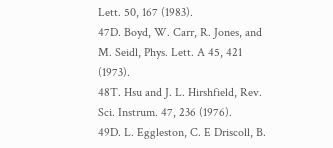Lett. 50, 167 (1983).
47D. Boyd, W. Carr, R. Jones, and M. Seidl, Phys. Lett. A 45, 421 (1973).
48T. Hsu and J. L. Hirshfield, Rev. Sci. Instrum. 47, 236 (1976).
49D. L. Eggleston, C. E Driscoll, B.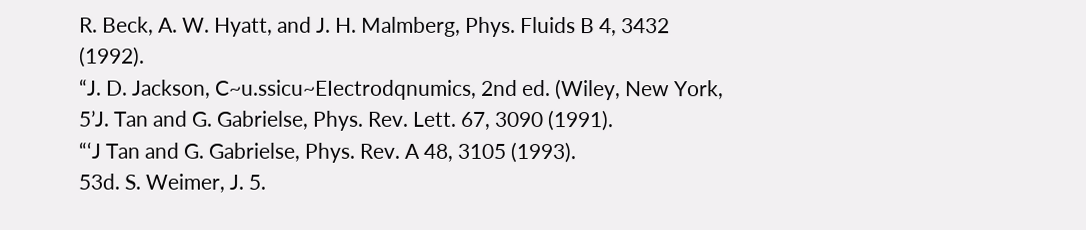R. Beck, A. W. Hyatt, and J. H. Malmberg, Phys. Fluids B 4, 3432 (1992).
“J. D. Jackson, C~u.ssicu~EIectrodqnumics, 2nd ed. (Wiley, New York,
5’J. Tan and G. Gabrielse, Phys. Rev. Lett. 67, 3090 (1991).
“‘J Tan and G. Gabrielse, Phys. Rev. A 48, 3105 (1993).
53d. S. Weimer, J. 5.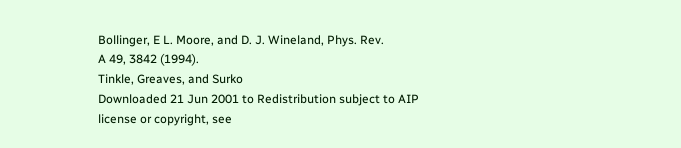Bollinger, E L. Moore, and D. J. Wineland, Phys. Rev.
A 49, 3842 (1994).
Tinkle, Greaves, and Surko
Downloaded 21 Jun 2001 to Redistribution subject to AIP license or copyright, see